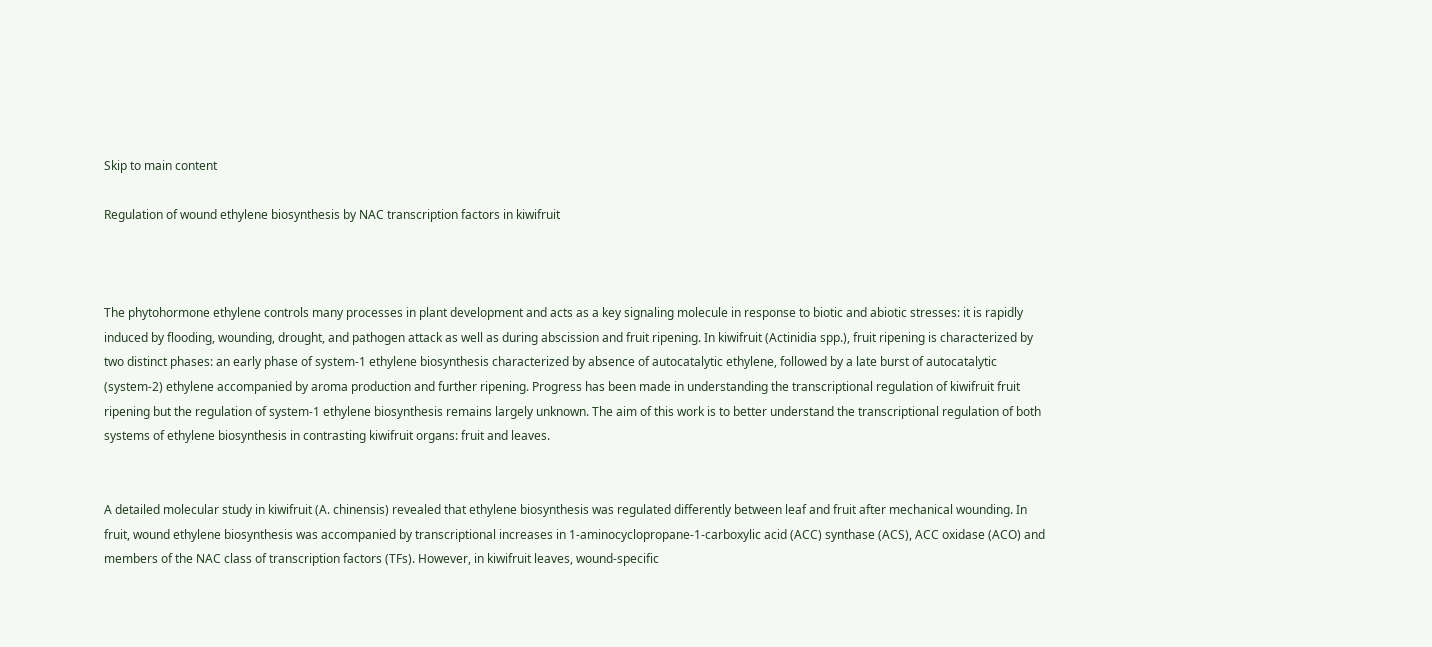Skip to main content

Regulation of wound ethylene biosynthesis by NAC transcription factors in kiwifruit



The phytohormone ethylene controls many processes in plant development and acts as a key signaling molecule in response to biotic and abiotic stresses: it is rapidly induced by flooding, wounding, drought, and pathogen attack as well as during abscission and fruit ripening. In kiwifruit (Actinidia spp.), fruit ripening is characterized by two distinct phases: an early phase of system-1 ethylene biosynthesis characterized by absence of autocatalytic ethylene, followed by a late burst of autocatalytic (system-2) ethylene accompanied by aroma production and further ripening. Progress has been made in understanding the transcriptional regulation of kiwifruit fruit ripening but the regulation of system-1 ethylene biosynthesis remains largely unknown. The aim of this work is to better understand the transcriptional regulation of both systems of ethylene biosynthesis in contrasting kiwifruit organs: fruit and leaves.


A detailed molecular study in kiwifruit (A. chinensis) revealed that ethylene biosynthesis was regulated differently between leaf and fruit after mechanical wounding. In fruit, wound ethylene biosynthesis was accompanied by transcriptional increases in 1-aminocyclopropane-1-carboxylic acid (ACC) synthase (ACS), ACC oxidase (ACO) and members of the NAC class of transcription factors (TFs). However, in kiwifruit leaves, wound-specific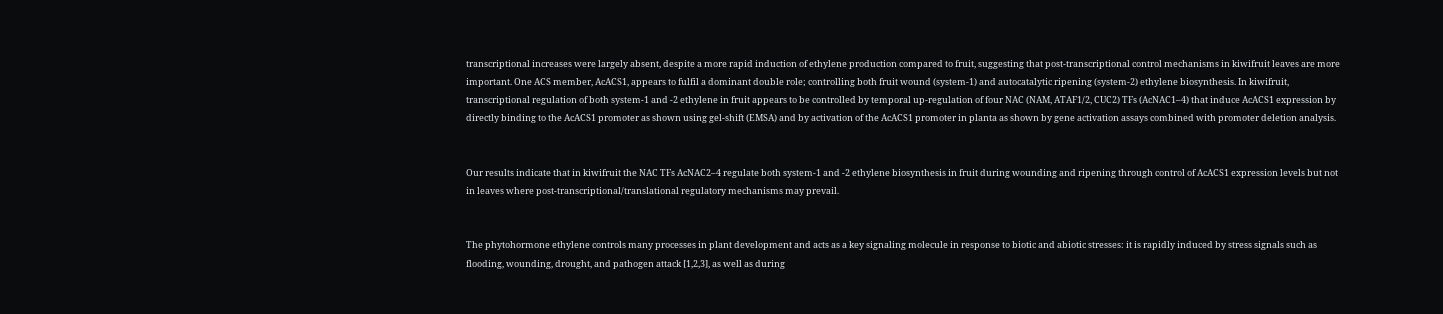transcriptional increases were largely absent, despite a more rapid induction of ethylene production compared to fruit, suggesting that post-transcriptional control mechanisms in kiwifruit leaves are more important. One ACS member, AcACS1, appears to fulfil a dominant double role; controlling both fruit wound (system-1) and autocatalytic ripening (system-2) ethylene biosynthesis. In kiwifruit, transcriptional regulation of both system-1 and -2 ethylene in fruit appears to be controlled by temporal up-regulation of four NAC (NAM, ATAF1/2, CUC2) TFs (AcNAC1–4) that induce AcACS1 expression by directly binding to the AcACS1 promoter as shown using gel-shift (EMSA) and by activation of the AcACS1 promoter in planta as shown by gene activation assays combined with promoter deletion analysis.


Our results indicate that in kiwifruit the NAC TFs AcNAC2–4 regulate both system-1 and -2 ethylene biosynthesis in fruit during wounding and ripening through control of AcACS1 expression levels but not in leaves where post-transcriptional/translational regulatory mechanisms may prevail.


The phytohormone ethylene controls many processes in plant development and acts as a key signaling molecule in response to biotic and abiotic stresses: it is rapidly induced by stress signals such as flooding, wounding, drought, and pathogen attack [1,2,3], as well as during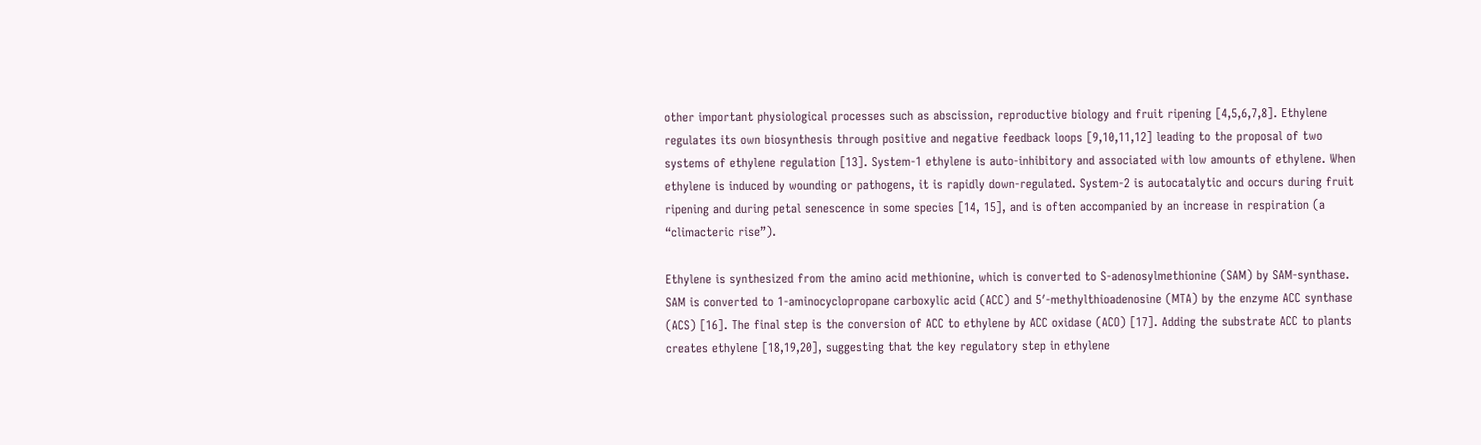other important physiological processes such as abscission, reproductive biology and fruit ripening [4,5,6,7,8]. Ethylene regulates its own biosynthesis through positive and negative feedback loops [9,10,11,12] leading to the proposal of two systems of ethylene regulation [13]. System-1 ethylene is auto-inhibitory and associated with low amounts of ethylene. When ethylene is induced by wounding or pathogens, it is rapidly down-regulated. System-2 is autocatalytic and occurs during fruit ripening and during petal senescence in some species [14, 15], and is often accompanied by an increase in respiration (a “climacteric rise”).

Ethylene is synthesized from the amino acid methionine, which is converted to S-adenosylmethionine (SAM) by SAM-synthase. SAM is converted to 1-aminocyclopropane carboxylic acid (ACC) and 5′-methylthioadenosine (MTA) by the enzyme ACC synthase (ACS) [16]. The final step is the conversion of ACC to ethylene by ACC oxidase (ACO) [17]. Adding the substrate ACC to plants creates ethylene [18,19,20], suggesting that the key regulatory step in ethylene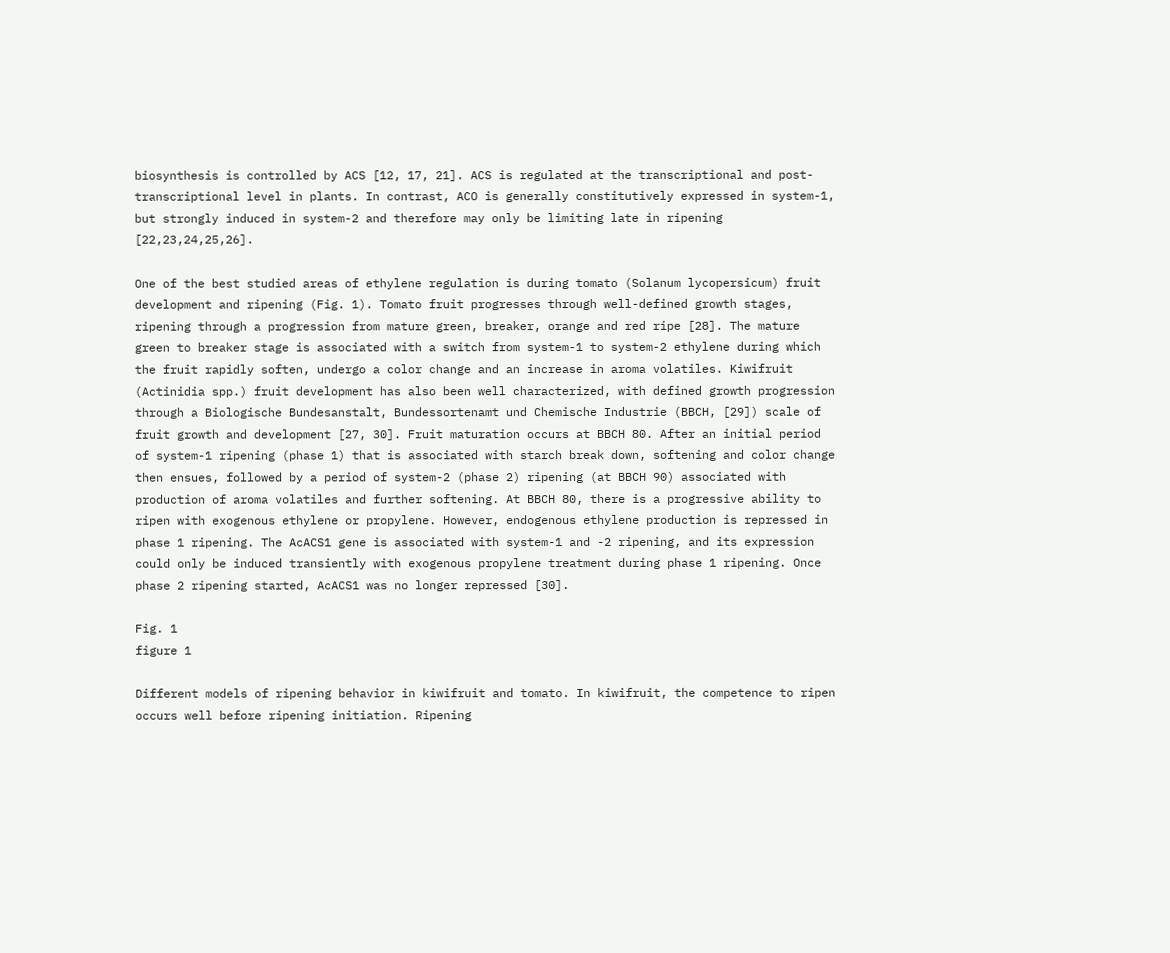biosynthesis is controlled by ACS [12, 17, 21]. ACS is regulated at the transcriptional and post-transcriptional level in plants. In contrast, ACO is generally constitutively expressed in system-1, but strongly induced in system-2 and therefore may only be limiting late in ripening [22,23,24,25,26].

One of the best studied areas of ethylene regulation is during tomato (Solanum lycopersicum) fruit development and ripening (Fig. 1). Tomato fruit progresses through well-defined growth stages, ripening through a progression from mature green, breaker, orange and red ripe [28]. The mature green to breaker stage is associated with a switch from system-1 to system-2 ethylene during which the fruit rapidly soften, undergo a color change and an increase in aroma volatiles. Kiwifruit (Actinidia spp.) fruit development has also been well characterized, with defined growth progression through a Biologische Bundesanstalt, Bundessortenamt und Chemische Industrie (BBCH, [29]) scale of fruit growth and development [27, 30]. Fruit maturation occurs at BBCH 80. After an initial period of system-1 ripening (phase 1) that is associated with starch break down, softening and color change then ensues, followed by a period of system-2 (phase 2) ripening (at BBCH 90) associated with production of aroma volatiles and further softening. At BBCH 80, there is a progressive ability to ripen with exogenous ethylene or propylene. However, endogenous ethylene production is repressed in phase 1 ripening. The AcACS1 gene is associated with system-1 and -2 ripening, and its expression could only be induced transiently with exogenous propylene treatment during phase 1 ripening. Once phase 2 ripening started, AcACS1 was no longer repressed [30].

Fig. 1
figure 1

Different models of ripening behavior in kiwifruit and tomato. In kiwifruit, the competence to ripen occurs well before ripening initiation. Ripening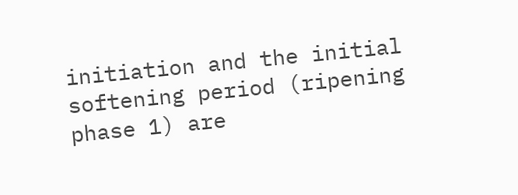initiation and the initial softening period (ripening phase 1) are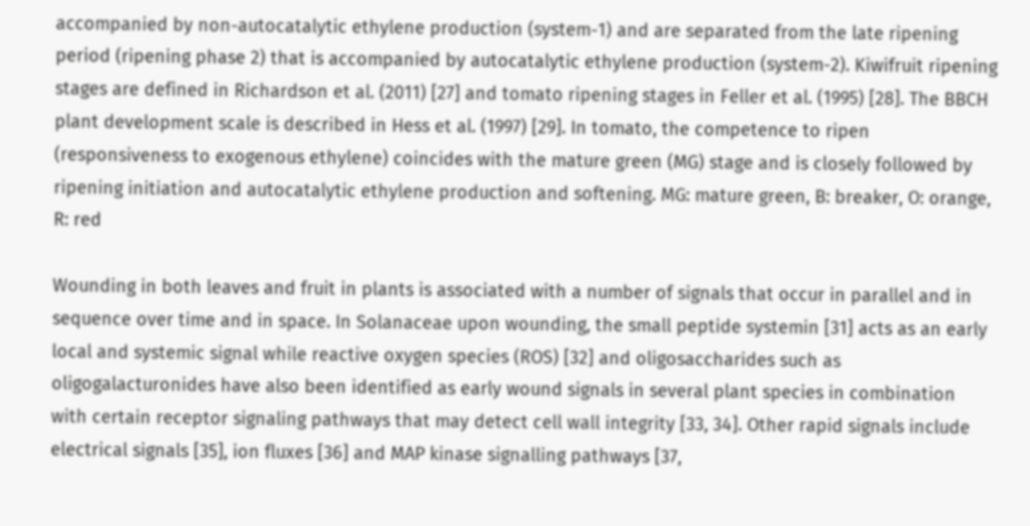accompanied by non-autocatalytic ethylene production (system-1) and are separated from the late ripening period (ripening phase 2) that is accompanied by autocatalytic ethylene production (system-2). Kiwifruit ripening stages are defined in Richardson et al. (2011) [27] and tomato ripening stages in Feller et al. (1995) [28]. The BBCH plant development scale is described in Hess et al. (1997) [29]. In tomato, the competence to ripen (responsiveness to exogenous ethylene) coincides with the mature green (MG) stage and is closely followed by ripening initiation and autocatalytic ethylene production and softening. MG: mature green, B: breaker, O: orange, R: red

Wounding in both leaves and fruit in plants is associated with a number of signals that occur in parallel and in sequence over time and in space. In Solanaceae upon wounding, the small peptide systemin [31] acts as an early local and systemic signal while reactive oxygen species (ROS) [32] and oligosaccharides such as oligogalacturonides have also been identified as early wound signals in several plant species in combination with certain receptor signaling pathways that may detect cell wall integrity [33, 34]. Other rapid signals include electrical signals [35], ion fluxes [36] and MAP kinase signalling pathways [37,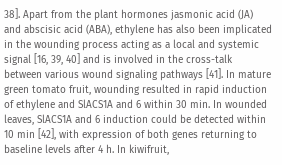38]. Apart from the plant hormones jasmonic acid (JA) and abscisic acid (ABA), ethylene has also been implicated in the wounding process acting as a local and systemic signal [16, 39, 40] and is involved in the cross-talk between various wound signaling pathways [41]. In mature green tomato fruit, wounding resulted in rapid induction of ethylene and SlACS1A and 6 within 30 min. In wounded leaves, SlACS1A and 6 induction could be detected within 10 min [42], with expression of both genes returning to baseline levels after 4 h. In kiwifruit,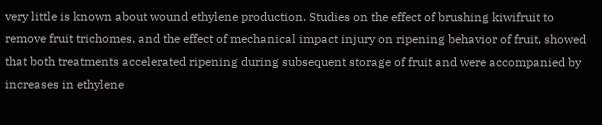very little is known about wound ethylene production. Studies on the effect of brushing kiwifruit to remove fruit trichomes, and the effect of mechanical impact injury on ripening behavior of fruit, showed that both treatments accelerated ripening during subsequent storage of fruit and were accompanied by increases in ethylene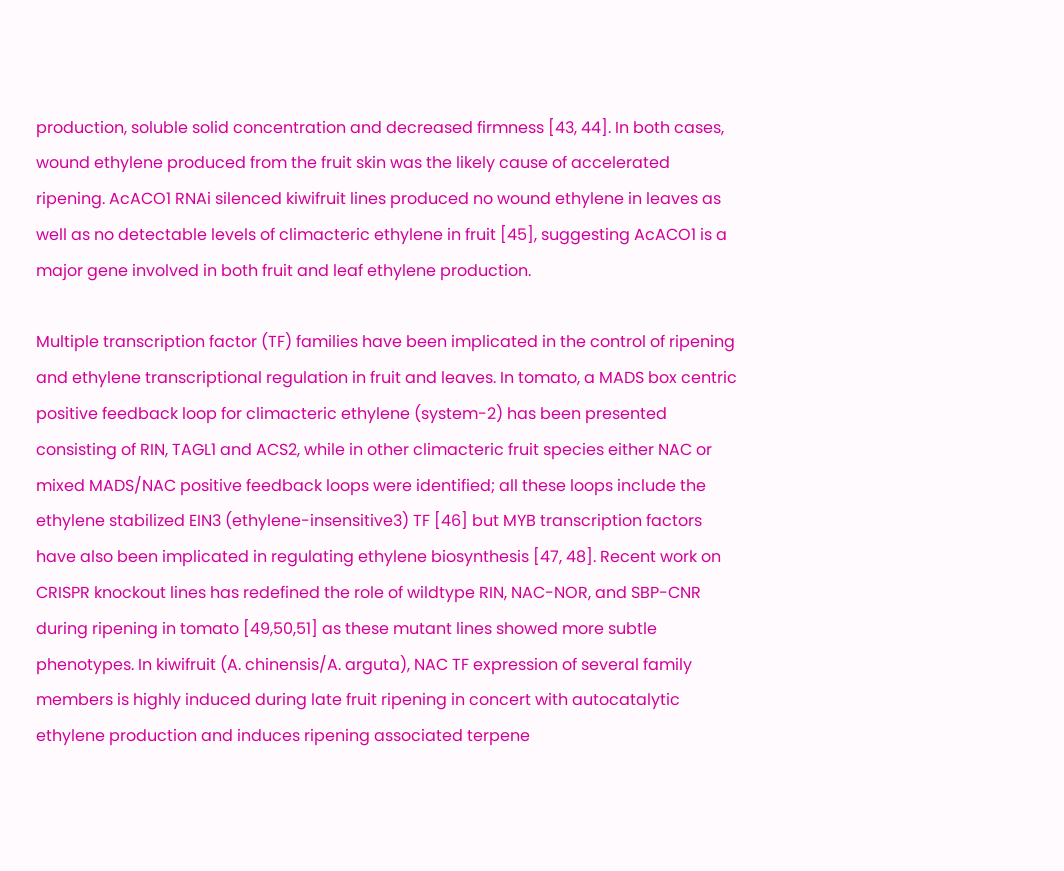production, soluble solid concentration and decreased firmness [43, 44]. In both cases, wound ethylene produced from the fruit skin was the likely cause of accelerated ripening. AcACO1 RNAi silenced kiwifruit lines produced no wound ethylene in leaves as well as no detectable levels of climacteric ethylene in fruit [45], suggesting AcACO1 is a major gene involved in both fruit and leaf ethylene production.

Multiple transcription factor (TF) families have been implicated in the control of ripening and ethylene transcriptional regulation in fruit and leaves. In tomato, a MADS box centric positive feedback loop for climacteric ethylene (system-2) has been presented consisting of RIN, TAGL1 and ACS2, while in other climacteric fruit species either NAC or mixed MADS/NAC positive feedback loops were identified; all these loops include the ethylene stabilized EIN3 (ethylene-insensitive3) TF [46] but MYB transcription factors have also been implicated in regulating ethylene biosynthesis [47, 48]. Recent work on CRISPR knockout lines has redefined the role of wildtype RIN, NAC-NOR, and SBP-CNR during ripening in tomato [49,50,51] as these mutant lines showed more subtle phenotypes. In kiwifruit (A. chinensis/A. arguta), NAC TF expression of several family members is highly induced during late fruit ripening in concert with autocatalytic ethylene production and induces ripening associated terpene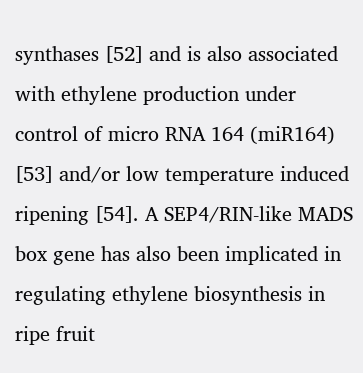synthases [52] and is also associated with ethylene production under control of micro RNA 164 (miR164) [53] and/or low temperature induced ripening [54]. A SEP4/RIN-like MADS box gene has also been implicated in regulating ethylene biosynthesis in ripe fruit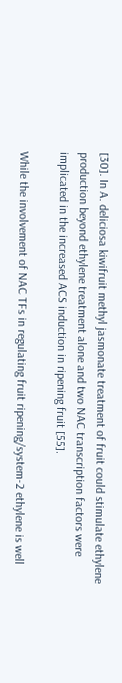[30]. In A. deliciosa kiwifruit methyl jasmonate treatment of fruit could stimulate ethylene production beyond ethylene treatment alone and two NAC transcription factors were implicated in the increased ACS induction in ripening fruit [55].

While the involvement of NAC TFs in regulating fruit ripening/system-2 ethylene is well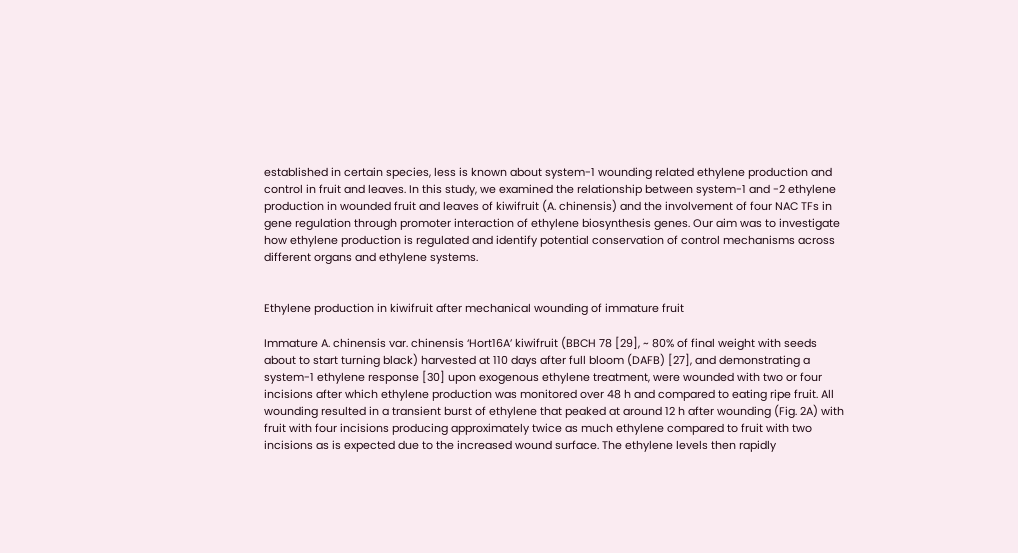established in certain species, less is known about system-1 wounding related ethylene production and control in fruit and leaves. In this study, we examined the relationship between system-1 and -2 ethylene production in wounded fruit and leaves of kiwifruit (A. chinensis) and the involvement of four NAC TFs in gene regulation through promoter interaction of ethylene biosynthesis genes. Our aim was to investigate how ethylene production is regulated and identify potential conservation of control mechanisms across different organs and ethylene systems.


Ethylene production in kiwifruit after mechanical wounding of immature fruit

Immature A. chinensis var. chinensis ‘Hort16A’ kiwifruit (BBCH 78 [29], ~ 80% of final weight with seeds about to start turning black) harvested at 110 days after full bloom (DAFB) [27], and demonstrating a system-1 ethylene response [30] upon exogenous ethylene treatment, were wounded with two or four incisions after which ethylene production was monitored over 48 h and compared to eating ripe fruit. All wounding resulted in a transient burst of ethylene that peaked at around 12 h after wounding (Fig. 2A) with fruit with four incisions producing approximately twice as much ethylene compared to fruit with two incisions as is expected due to the increased wound surface. The ethylene levels then rapidly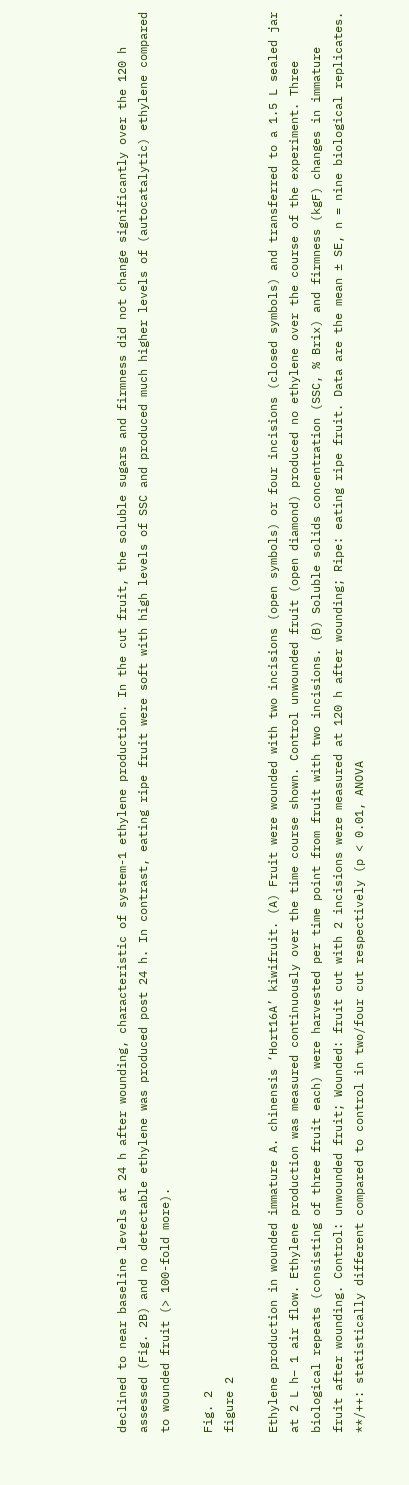declined to near baseline levels at 24 h after wounding, characteristic of system-1 ethylene production. In the cut fruit, the soluble sugars and firmness did not change significantly over the 120 h assessed (Fig. 2B) and no detectable ethylene was produced post 24 h. In contrast, eating ripe fruit were soft with high levels of SSC and produced much higher levels of (autocatalytic) ethylene compared to wounded fruit (> 100-fold more).

Fig. 2
figure 2

Ethylene production in wounded immature A. chinensis ‘Hort16A’ kiwifruit. (A) Fruit were wounded with two incisions (open symbols) or four incisions (closed symbols) and transferred to a 1.5 L sealed jar at 2 L h− 1 air flow. Ethylene production was measured continuously over the time course shown. Control unwounded fruit (open diamond) produced no ethylene over the course of the experiment. Three biological repeats (consisting of three fruit each) were harvested per time point from fruit with two incisions. (B) Soluble solids concentration (SSC, % Brix) and firmness (kgF) changes in immature fruit after wounding. Control: unwounded fruit; Wounded: fruit cut with 2 incisions were measured at 120 h after wounding; Ripe: eating ripe fruit. Data are the mean ± SE, n = nine biological replicates. **/++: statistically different compared to control in two/four cut respectively (p < 0.01, ANOVA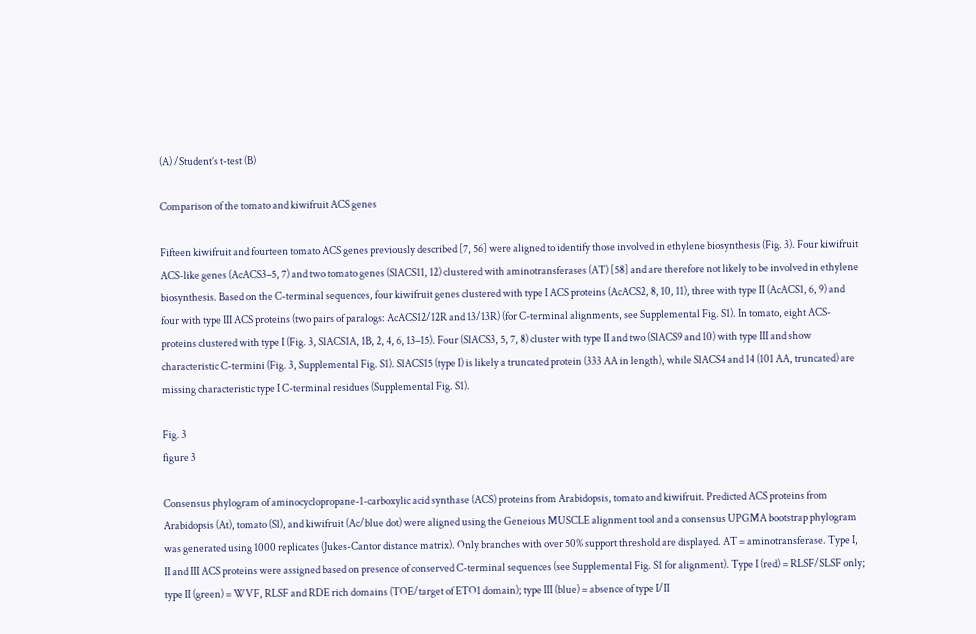(A) /Student’s t-test (B)

Comparison of the tomato and kiwifruit ACS genes

Fifteen kiwifruit and fourteen tomato ACS genes previously described [7, 56] were aligned to identify those involved in ethylene biosynthesis (Fig. 3). Four kiwifruit ACS-like genes (AcACS3–5, 7) and two tomato genes (SlACS11, 12) clustered with aminotransferases (AT) [58] and are therefore not likely to be involved in ethylene biosynthesis. Based on the C-terminal sequences, four kiwifruit genes clustered with type I ACS proteins (AcACS2, 8, 10, 11), three with type II (AcACS1, 6, 9) and four with type III ACS proteins (two pairs of paralogs: AcACS12/12R and 13/13R) (for C-terminal alignments, see Supplemental Fig. S1). In tomato, eight ACS-proteins clustered with type I (Fig. 3, SlACS1A, 1B, 2, 4, 6, 13–15). Four (SlACS3, 5, 7, 8) cluster with type II and two (SlACS9 and 10) with type III and show characteristic C-termini (Fig. 3, Supplemental Fig. S1). SlACS15 (type I) is likely a truncated protein (333 AA in length), while SlACS4 and 14 (101 AA, truncated) are missing characteristic type I C-terminal residues (Supplemental Fig. S1).

Fig. 3
figure 3

Consensus phylogram of aminocyclopropane-1-carboxylic acid synthase (ACS) proteins from Arabidopsis, tomato and kiwifruit. Predicted ACS proteins from Arabidopsis (At), tomato (Sl), and kiwifruit (Ac/blue dot) were aligned using the Geneious MUSCLE alignment tool and a consensus UPGMA bootstrap phylogram was generated using 1000 replicates (Jukes-Cantor distance matrix). Only branches with over 50% support threshold are displayed. AT = aminotransferase. Type I, II and III ACS proteins were assigned based on presence of conserved C-terminal sequences (see Supplemental Fig. S1 for alignment). Type I (red) = RLSF/SLSF only; type II (green) = WVF, RLSF and RDE rich domains (TOE/target of ETO1 domain); type III (blue) = absence of type I/II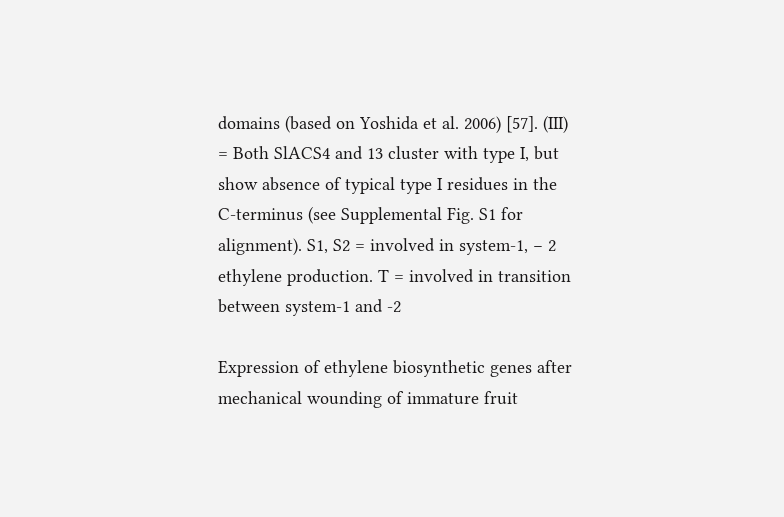domains (based on Yoshida et al. 2006) [57]. (III) = Both SlACS4 and 13 cluster with type I, but show absence of typical type I residues in the C-terminus (see Supplemental Fig. S1 for alignment). S1, S2 = involved in system-1, − 2 ethylene production. T = involved in transition between system-1 and -2

Expression of ethylene biosynthetic genes after mechanical wounding of immature fruit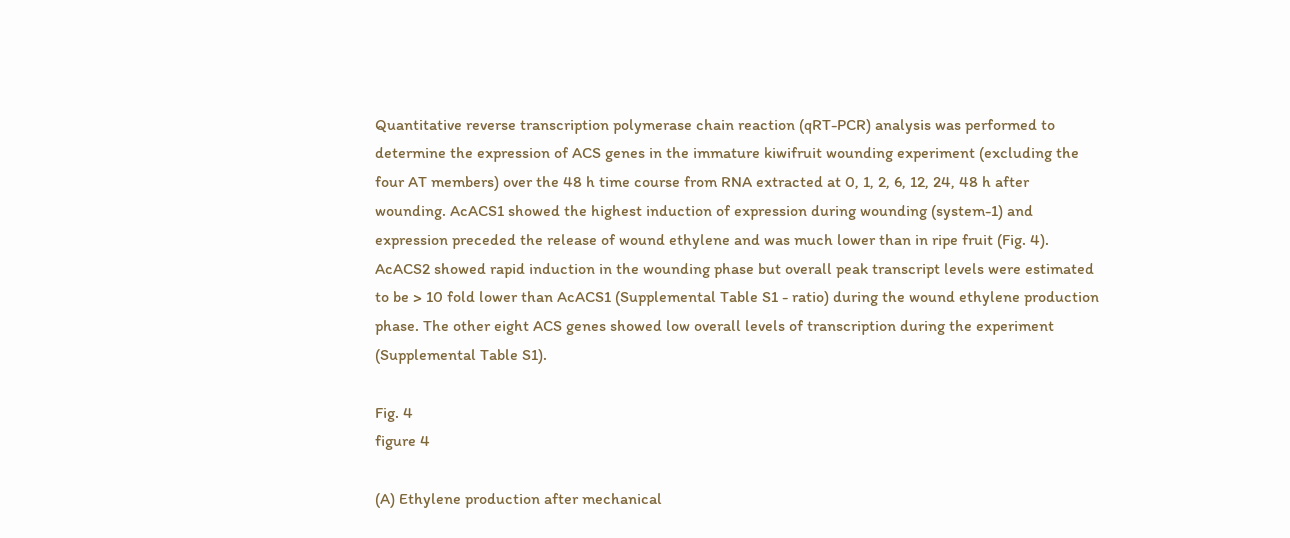Quantitative reverse transcription polymerase chain reaction (qRT-PCR) analysis was performed to determine the expression of ACS genes in the immature kiwifruit wounding experiment (excluding the four AT members) over the 48 h time course from RNA extracted at 0, 1, 2, 6, 12, 24, 48 h after wounding. AcACS1 showed the highest induction of expression during wounding (system-1) and expression preceded the release of wound ethylene and was much lower than in ripe fruit (Fig. 4). AcACS2 showed rapid induction in the wounding phase but overall peak transcript levels were estimated to be > 10 fold lower than AcACS1 (Supplemental Table S1 - ratio) during the wound ethylene production phase. The other eight ACS genes showed low overall levels of transcription during the experiment (Supplemental Table S1).

Fig. 4
figure 4

(A) Ethylene production after mechanical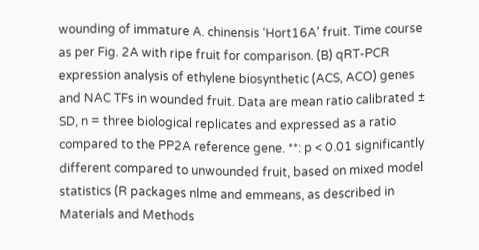wounding of immature A. chinensis ‘Hort16A’ fruit. Time course as per Fig. 2A with ripe fruit for comparison. (B) qRT-PCR expression analysis of ethylene biosynthetic (ACS, ACO) genes and NAC TFs in wounded fruit. Data are mean ratio calibrated ± SD, n = three biological replicates and expressed as a ratio compared to the PP2A reference gene. **: p < 0.01 significantly different compared to unwounded fruit, based on mixed model statistics (R packages nlme and emmeans, as described in Materials and Methods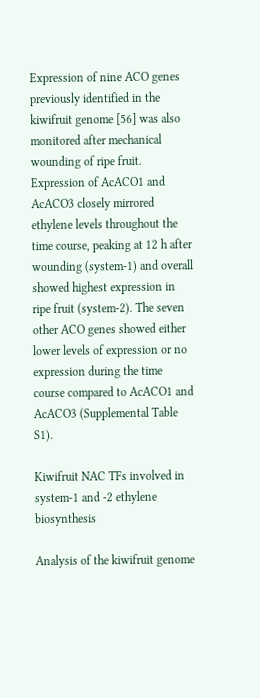Expression of nine ACO genes previously identified in the kiwifruit genome [56] was also monitored after mechanical wounding of ripe fruit. Expression of AcACO1 and AcACO3 closely mirrored ethylene levels throughout the time course, peaking at 12 h after wounding (system-1) and overall showed highest expression in ripe fruit (system-2). The seven other ACO genes showed either lower levels of expression or no expression during the time course compared to AcACO1 and AcACO3 (Supplemental Table S1).

Kiwifruit NAC TFs involved in system-1 and -2 ethylene biosynthesis

Analysis of the kiwifruit genome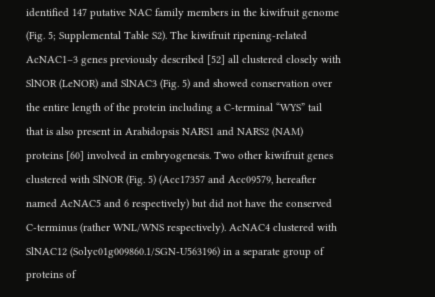identified 147 putative NAC family members in the kiwifruit genome (Fig. 5; Supplemental Table S2). The kiwifruit ripening-related AcNAC1–3 genes previously described [52] all clustered closely with SlNOR (LeNOR) and SlNAC3 (Fig. 5) and showed conservation over the entire length of the protein including a C-terminal “WYS” tail that is also present in Arabidopsis NARS1 and NARS2 (NAM) proteins [60] involved in embryogenesis. Two other kiwifruit genes clustered with SlNOR (Fig. 5) (Acc17357 and Acc09579, hereafter named AcNAC5 and 6 respectively) but did not have the conserved C-terminus (rather WNL/WNS respectively). AcNAC4 clustered with SlNAC12 (Solyc01g009860.1/SGN-U563196) in a separate group of proteins of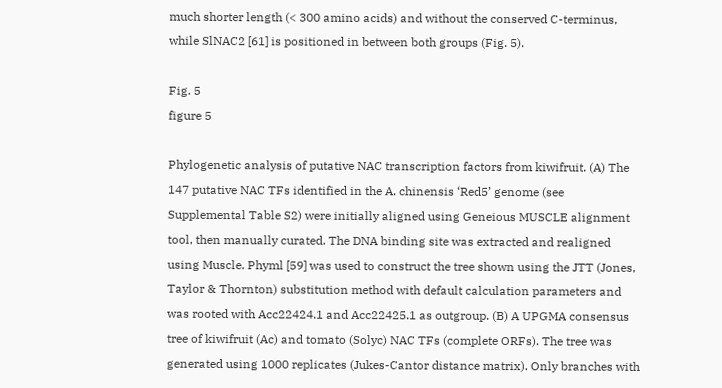much shorter length (< 300 amino acids) and without the conserved C-terminus, while SlNAC2 [61] is positioned in between both groups (Fig. 5).

Fig. 5
figure 5

Phylogenetic analysis of putative NAC transcription factors from kiwifruit. (A) The 147 putative NAC TFs identified in the A. chinensis ‘Red5’ genome (see Supplemental Table S2) were initially aligned using Geneious MUSCLE alignment tool, then manually curated. The DNA binding site was extracted and realigned using Muscle. Phyml [59] was used to construct the tree shown using the JTT (Jones, Taylor & Thornton) substitution method with default calculation parameters and was rooted with Acc22424.1 and Acc22425.1 as outgroup. (B) A UPGMA consensus tree of kiwifruit (Ac) and tomato (Solyc) NAC TFs (complete ORFs). The tree was generated using 1000 replicates (Jukes-Cantor distance matrix). Only branches with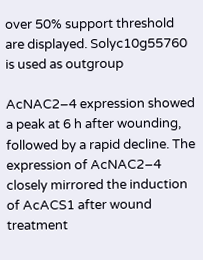over 50% support threshold are displayed. Solyc10g55760 is used as outgroup

AcNAC2–4 expression showed a peak at 6 h after wounding, followed by a rapid decline. The expression of AcNAC2–4 closely mirrored the induction of AcACS1 after wound treatment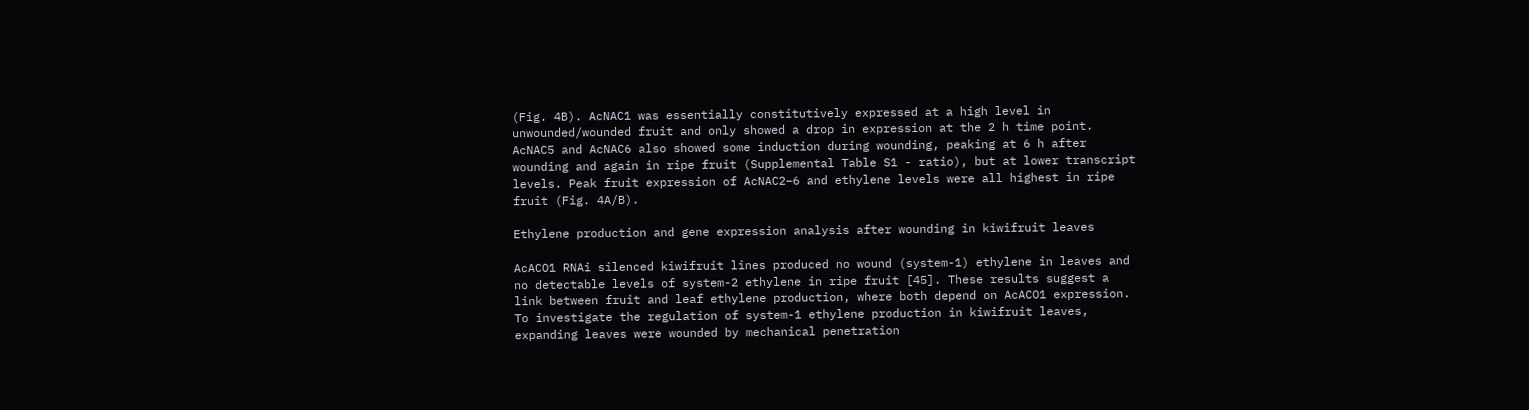(Fig. 4B). AcNAC1 was essentially constitutively expressed at a high level in unwounded/wounded fruit and only showed a drop in expression at the 2 h time point. AcNAC5 and AcNAC6 also showed some induction during wounding, peaking at 6 h after wounding and again in ripe fruit (Supplemental Table S1 - ratio), but at lower transcript levels. Peak fruit expression of AcNAC2–6 and ethylene levels were all highest in ripe fruit (Fig. 4A/B).

Ethylene production and gene expression analysis after wounding in kiwifruit leaves

AcACO1 RNAi silenced kiwifruit lines produced no wound (system-1) ethylene in leaves and no detectable levels of system-2 ethylene in ripe fruit [45]. These results suggest a link between fruit and leaf ethylene production, where both depend on AcACO1 expression. To investigate the regulation of system-1 ethylene production in kiwifruit leaves, expanding leaves were wounded by mechanical penetration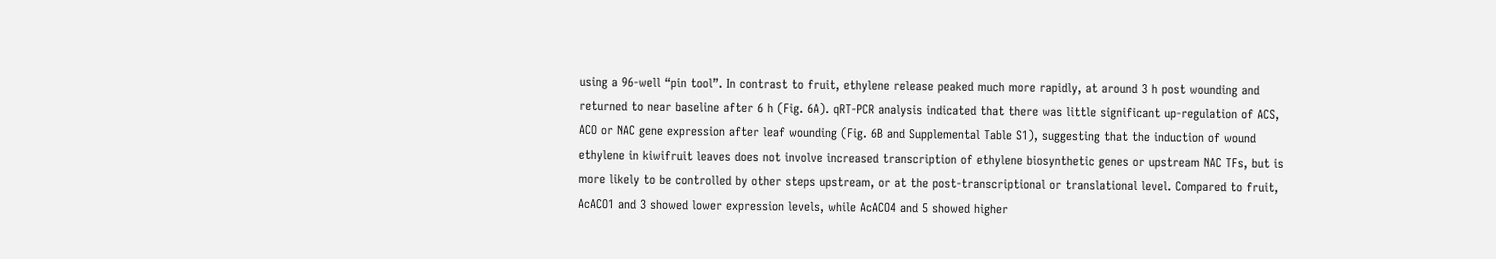using a 96-well “pin tool”. In contrast to fruit, ethylene release peaked much more rapidly, at around 3 h post wounding and returned to near baseline after 6 h (Fig. 6A). qRT-PCR analysis indicated that there was little significant up-regulation of ACS, ACO or NAC gene expression after leaf wounding (Fig. 6B and Supplemental Table S1), suggesting that the induction of wound ethylene in kiwifruit leaves does not involve increased transcription of ethylene biosynthetic genes or upstream NAC TFs, but is more likely to be controlled by other steps upstream, or at the post-transcriptional or translational level. Compared to fruit, AcACO1 and 3 showed lower expression levels, while AcACO4 and 5 showed higher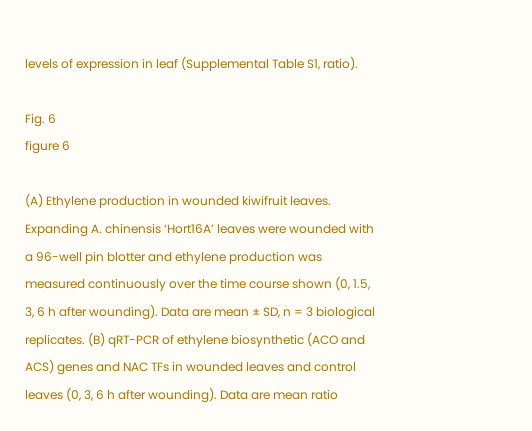levels of expression in leaf (Supplemental Table S1, ratio).

Fig. 6
figure 6

(A) Ethylene production in wounded kiwifruit leaves. Expanding A. chinensis ‘Hort16A’ leaves were wounded with a 96-well pin blotter and ethylene production was measured continuously over the time course shown (0, 1.5, 3, 6 h after wounding). Data are mean ± SD, n = 3 biological replicates. (B) qRT-PCR of ethylene biosynthetic (ACO and ACS) genes and NAC TFs in wounded leaves and control leaves (0, 3, 6 h after wounding). Data are mean ratio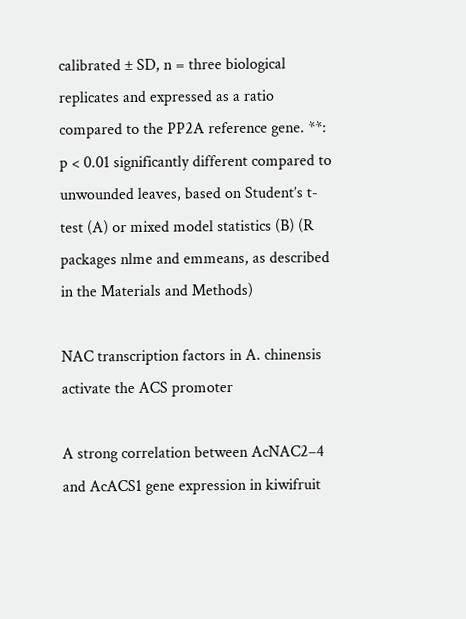calibrated ± SD, n = three biological replicates and expressed as a ratio compared to the PP2A reference gene. **: p < 0.01 significantly different compared to unwounded leaves, based on Student’s t-test (A) or mixed model statistics (B) (R packages nlme and emmeans, as described in the Materials and Methods)

NAC transcription factors in A. chinensis activate the ACS promoter

A strong correlation between AcNAC2–4 and AcACS1 gene expression in kiwifruit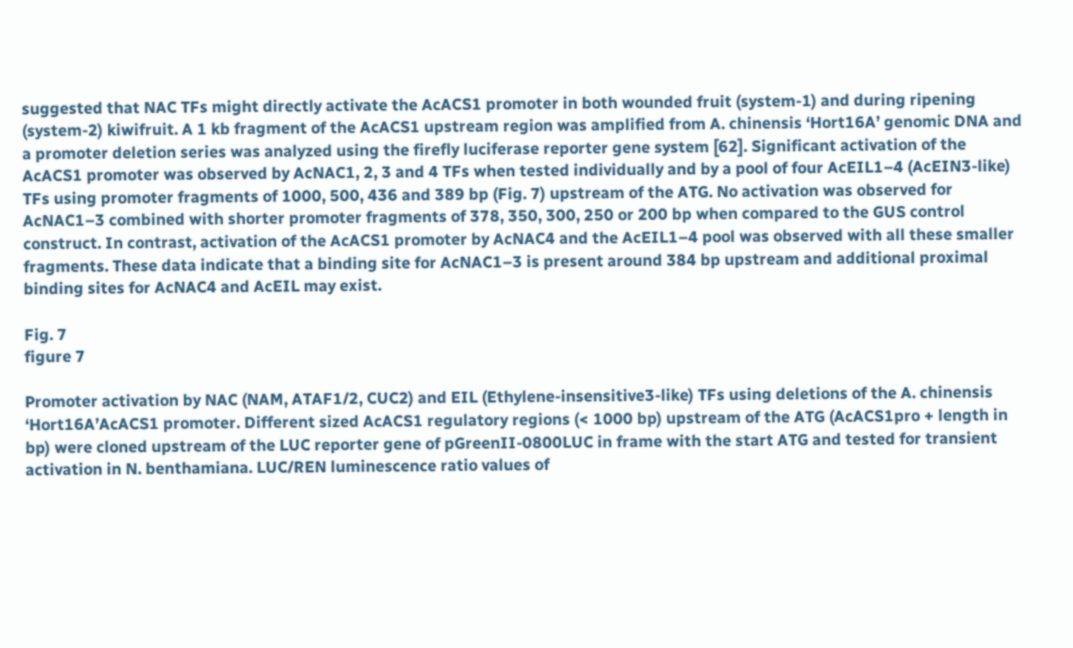suggested that NAC TFs might directly activate the AcACS1 promoter in both wounded fruit (system-1) and during ripening (system-2) kiwifruit. A 1 kb fragment of the AcACS1 upstream region was amplified from A. chinensis ‘Hort16A’ genomic DNA and a promoter deletion series was analyzed using the firefly luciferase reporter gene system [62]. Significant activation of the AcACS1 promoter was observed by AcNAC1, 2, 3 and 4 TFs when tested individually and by a pool of four AcEIL1–4 (AcEIN3-like) TFs using promoter fragments of 1000, 500, 436 and 389 bp (Fig. 7) upstream of the ATG. No activation was observed for AcNAC1–3 combined with shorter promoter fragments of 378, 350, 300, 250 or 200 bp when compared to the GUS control construct. In contrast, activation of the AcACS1 promoter by AcNAC4 and the AcEIL1–4 pool was observed with all these smaller fragments. These data indicate that a binding site for AcNAC1–3 is present around 384 bp upstream and additional proximal binding sites for AcNAC4 and AcEIL may exist.

Fig. 7
figure 7

Promoter activation by NAC (NAM, ATAF1/2, CUC2) and EIL (Ethylene-insensitive3-like) TFs using deletions of the A. chinensis ‘Hort16A’AcACS1 promoter. Different sized AcACS1 regulatory regions (< 1000 bp) upstream of the ATG (AcACS1pro + length in bp) were cloned upstream of the LUC reporter gene of pGreenII-0800LUC in frame with the start ATG and tested for transient activation in N. benthamiana. LUC/REN luminescence ratio values of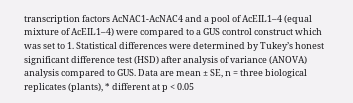transcription factors AcNAC1-AcNAC4 and a pool of AcEIL1–4 (equal mixture of AcEIL1–4) were compared to a GUS control construct which was set to 1. Statistical differences were determined by Tukey’s honest significant difference test (HSD) after analysis of variance (ANOVA) analysis compared to GUS. Data are mean ± SE, n = three biological replicates (plants), * different at p < 0.05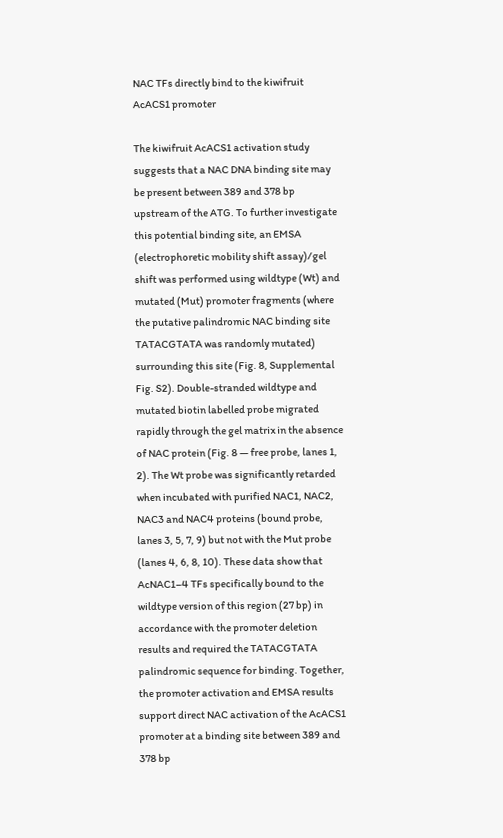NAC TFs directly bind to the kiwifruit AcACS1 promoter

The kiwifruit AcACS1 activation study suggests that a NAC DNA binding site may be present between 389 and 378 bp upstream of the ATG. To further investigate this potential binding site, an EMSA (electrophoretic mobility shift assay)/gel shift was performed using wildtype (Wt) and mutated (Mut) promoter fragments (where the putative palindromic NAC binding site TATACGTATA was randomly mutated) surrounding this site (Fig. 8, Supplemental Fig. S2). Double-stranded wildtype and mutated biotin labelled probe migrated rapidly through the gel matrix in the absence of NAC protein (Fig. 8 — free probe, lanes 1, 2). The Wt probe was significantly retarded when incubated with purified NAC1, NAC2, NAC3 and NAC4 proteins (bound probe, lanes 3, 5, 7, 9) but not with the Mut probe (lanes 4, 6, 8, 10). These data show that AcNAC1–4 TFs specifically bound to the wildtype version of this region (27 bp) in accordance with the promoter deletion results and required the TATACGTATA palindromic sequence for binding. Together, the promoter activation and EMSA results support direct NAC activation of the AcACS1 promoter at a binding site between 389 and 378 bp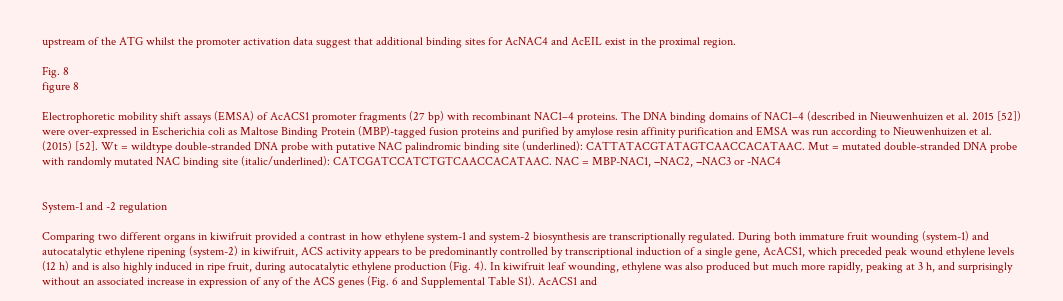upstream of the ATG whilst the promoter activation data suggest that additional binding sites for AcNAC4 and AcEIL exist in the proximal region.

Fig. 8
figure 8

Electrophoretic mobility shift assays (EMSA) of AcACS1 promoter fragments (27 bp) with recombinant NAC1–4 proteins. The DNA binding domains of NAC1–4 (described in Nieuwenhuizen et al. 2015 [52]) were over-expressed in Escherichia coli as Maltose Binding Protein (MBP)-tagged fusion proteins and purified by amylose resin affinity purification and EMSA was run according to Nieuwenhuizen et al. (2015) [52]. Wt = wildtype double-stranded DNA probe with putative NAC palindromic binding site (underlined): CATTATACGTATAGTCAACCACATAAC. Mut = mutated double-stranded DNA probe with randomly mutated NAC binding site (italic/underlined): CATCGATCCATCTGTCAACCACATAAC. NAC = MBP-NAC1, −NAC2, −NAC3 or -NAC4


System-1 and -2 regulation

Comparing two different organs in kiwifruit provided a contrast in how ethylene system-1 and system-2 biosynthesis are transcriptionally regulated. During both immature fruit wounding (system-1) and autocatalytic ethylene ripening (system-2) in kiwifruit, ACS activity appears to be predominantly controlled by transcriptional induction of a single gene, AcACS1, which preceded peak wound ethylene levels (12 h) and is also highly induced in ripe fruit, during autocatalytic ethylene production (Fig. 4). In kiwifruit leaf wounding, ethylene was also produced but much more rapidly, peaking at 3 h, and surprisingly without an associated increase in expression of any of the ACS genes (Fig. 6 and Supplemental Table S1). AcACS1 and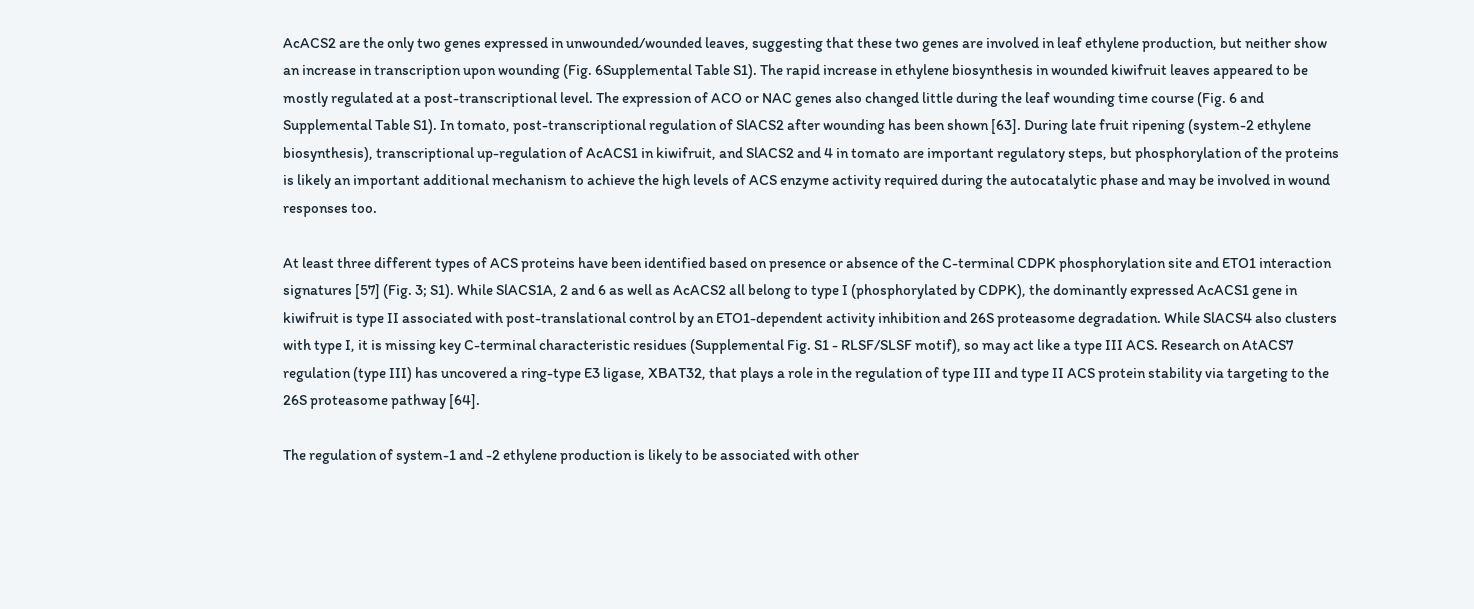AcACS2 are the only two genes expressed in unwounded/wounded leaves, suggesting that these two genes are involved in leaf ethylene production, but neither show an increase in transcription upon wounding (Fig. 6Supplemental Table S1). The rapid increase in ethylene biosynthesis in wounded kiwifruit leaves appeared to be mostly regulated at a post-transcriptional level. The expression of ACO or NAC genes also changed little during the leaf wounding time course (Fig. 6 and Supplemental Table S1). In tomato, post-transcriptional regulation of SlACS2 after wounding has been shown [63]. During late fruit ripening (system-2 ethylene biosynthesis), transcriptional up-regulation of AcACS1 in kiwifruit, and SlACS2 and 4 in tomato are important regulatory steps, but phosphorylation of the proteins is likely an important additional mechanism to achieve the high levels of ACS enzyme activity required during the autocatalytic phase and may be involved in wound responses too.

At least three different types of ACS proteins have been identified based on presence or absence of the C-terminal CDPK phosphorylation site and ETO1 interaction signatures [57] (Fig. 3; S1). While SlACS1A, 2 and 6 as well as AcACS2 all belong to type I (phosphorylated by CDPK), the dominantly expressed AcACS1 gene in kiwifruit is type II associated with post-translational control by an ETO1-dependent activity inhibition and 26S proteasome degradation. While SlACS4 also clusters with type I, it is missing key C-terminal characteristic residues (Supplemental Fig. S1 - RLSF/SLSF motif), so may act like a type III ACS. Research on AtACS7 regulation (type III) has uncovered a ring-type E3 ligase, XBAT32, that plays a role in the regulation of type III and type II ACS protein stability via targeting to the 26S proteasome pathway [64].

The regulation of system-1 and -2 ethylene production is likely to be associated with other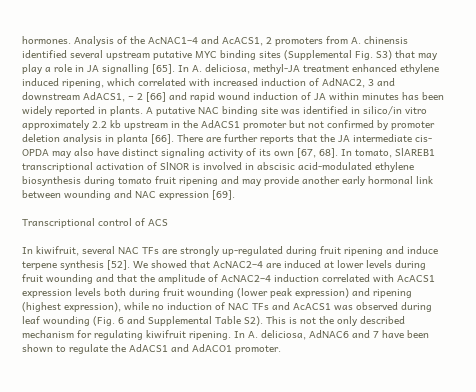hormones. Analysis of the AcNAC1–4 and AcACS1, 2 promoters from A. chinensis identified several upstream putative MYC binding sites (Supplemental Fig. S3) that may play a role in JA signalling [65]. In A. deliciosa, methyl-JA treatment enhanced ethylene induced ripening, which correlated with increased induction of AdNAC2, 3 and downstream AdACS1, − 2 [66] and rapid wound induction of JA within minutes has been widely reported in plants. A putative NAC binding site was identified in silico/in vitro approximately 2.2 kb upstream in the AdACS1 promoter but not confirmed by promoter deletion analysis in planta [66]. There are further reports that the JA intermediate cis-OPDA may also have distinct signaling activity of its own [67, 68]. In tomato, SlAREB1 transcriptional activation of SlNOR is involved in abscisic acid-modulated ethylene biosynthesis during tomato fruit ripening and may provide another early hormonal link between wounding and NAC expression [69].

Transcriptional control of ACS

In kiwifruit, several NAC TFs are strongly up-regulated during fruit ripening and induce terpene synthesis [52]. We showed that AcNAC2–4 are induced at lower levels during fruit wounding and that the amplitude of AcNAC2–4 induction correlated with AcACS1 expression levels both during fruit wounding (lower peak expression) and ripening (highest expression), while no induction of NAC TFs and AcACS1 was observed during leaf wounding (Fig. 6 and Supplemental Table S2). This is not the only described mechanism for regulating kiwifruit ripening. In A. deliciosa, AdNAC6 and 7 have been shown to regulate the AdACS1 and AdACO1 promoter.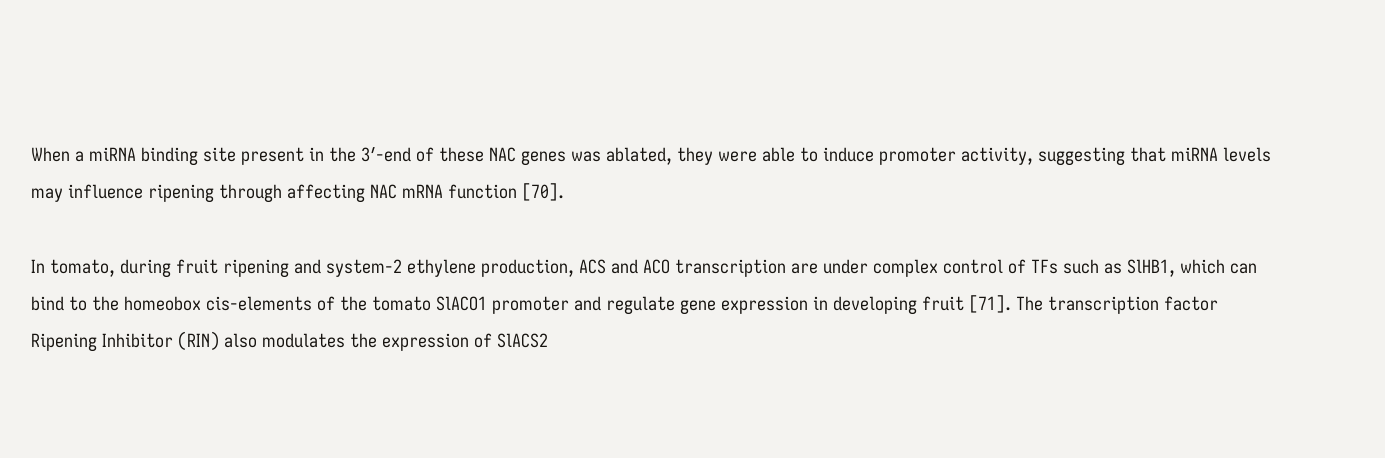When a miRNA binding site present in the 3′-end of these NAC genes was ablated, they were able to induce promoter activity, suggesting that miRNA levels may influence ripening through affecting NAC mRNA function [70].

In tomato, during fruit ripening and system-2 ethylene production, ACS and ACO transcription are under complex control of TFs such as SlHB1, which can bind to the homeobox cis-elements of the tomato SlACO1 promoter and regulate gene expression in developing fruit [71]. The transcription factor Ripening Inhibitor (RIN) also modulates the expression of SlACS2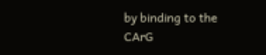by binding to the CArG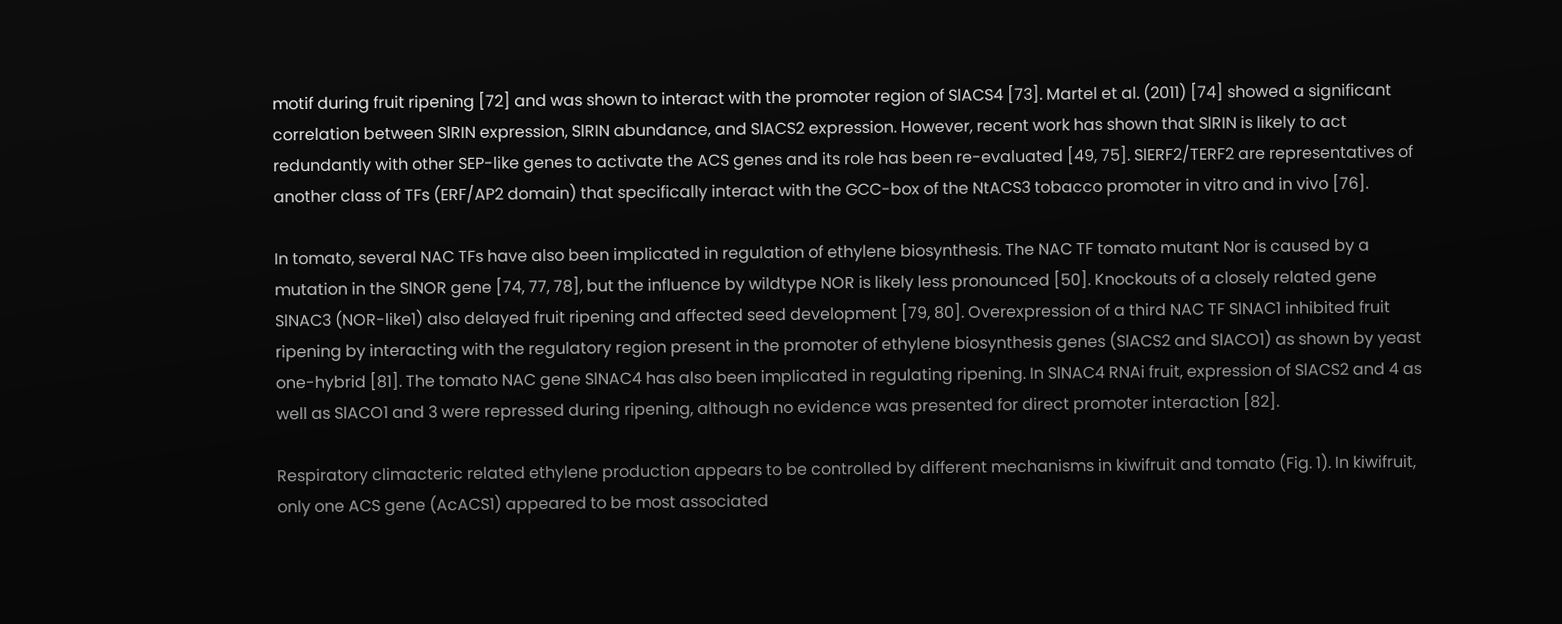motif during fruit ripening [72] and was shown to interact with the promoter region of SlACS4 [73]. Martel et al. (2011) [74] showed a significant correlation between SlRIN expression, SlRIN abundance, and SlACS2 expression. However, recent work has shown that SlRIN is likely to act redundantly with other SEP-like genes to activate the ACS genes and its role has been re-evaluated [49, 75]. SlERF2/TERF2 are representatives of another class of TFs (ERF/AP2 domain) that specifically interact with the GCC-box of the NtACS3 tobacco promoter in vitro and in vivo [76].

In tomato, several NAC TFs have also been implicated in regulation of ethylene biosynthesis. The NAC TF tomato mutant Nor is caused by a mutation in the SlNOR gene [74, 77, 78], but the influence by wildtype NOR is likely less pronounced [50]. Knockouts of a closely related gene SlNAC3 (NOR-like1) also delayed fruit ripening and affected seed development [79, 80]. Overexpression of a third NAC TF SlNAC1 inhibited fruit ripening by interacting with the regulatory region present in the promoter of ethylene biosynthesis genes (SlACS2 and SlACO1) as shown by yeast one-hybrid [81]. The tomato NAC gene SlNAC4 has also been implicated in regulating ripening. In SlNAC4 RNAi fruit, expression of SlACS2 and 4 as well as SlACO1 and 3 were repressed during ripening, although no evidence was presented for direct promoter interaction [82].

Respiratory climacteric related ethylene production appears to be controlled by different mechanisms in kiwifruit and tomato (Fig. 1). In kiwifruit, only one ACS gene (AcACS1) appeared to be most associated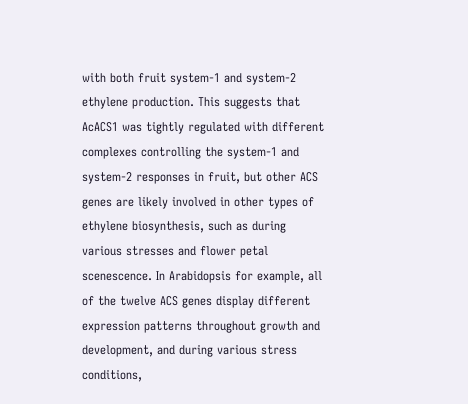with both fruit system-1 and system-2 ethylene production. This suggests that AcACS1 was tightly regulated with different complexes controlling the system-1 and system-2 responses in fruit, but other ACS genes are likely involved in other types of ethylene biosynthesis, such as during various stresses and flower petal scenescence. In Arabidopsis for example, all of the twelve ACS genes display different expression patterns throughout growth and development, and during various stress conditions,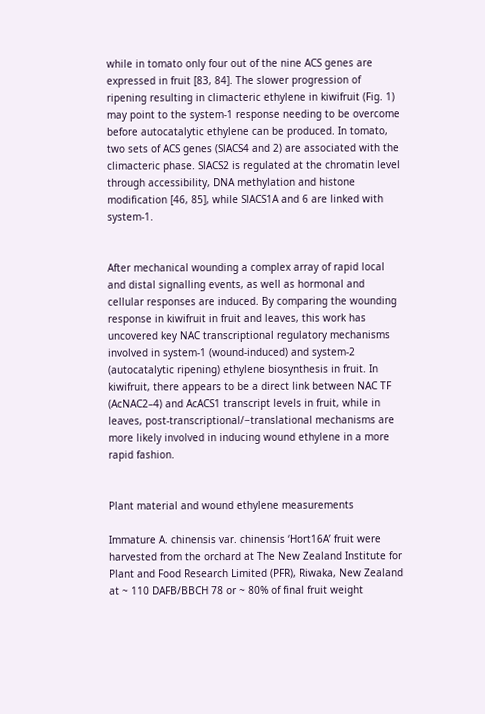while in tomato only four out of the nine ACS genes are expressed in fruit [83, 84]. The slower progression of ripening resulting in climacteric ethylene in kiwifruit (Fig. 1) may point to the system-1 response needing to be overcome before autocatalytic ethylene can be produced. In tomato, two sets of ACS genes (SlACS4 and 2) are associated with the climacteric phase. SlACS2 is regulated at the chromatin level through accessibility, DNA methylation and histone modification [46, 85], while SlACS1A and 6 are linked with system-1.


After mechanical wounding a complex array of rapid local and distal signalling events, as well as hormonal and cellular responses are induced. By comparing the wounding response in kiwifruit in fruit and leaves, this work has uncovered key NAC transcriptional regulatory mechanisms involved in system-1 (wound-induced) and system-2 (autocatalytic ripening) ethylene biosynthesis in fruit. In kiwifruit, there appears to be a direct link between NAC TF (AcNAC2–4) and AcACS1 transcript levels in fruit, while in leaves, post-transcriptional/−translational mechanisms are more likely involved in inducing wound ethylene in a more rapid fashion.


Plant material and wound ethylene measurements

Immature A. chinensis var. chinensis ‘Hort16A’ fruit were harvested from the orchard at The New Zealand Institute for Plant and Food Research Limited (PFR), Riwaka, New Zealand at ~ 110 DAFB/BBCH 78 or ~ 80% of final fruit weight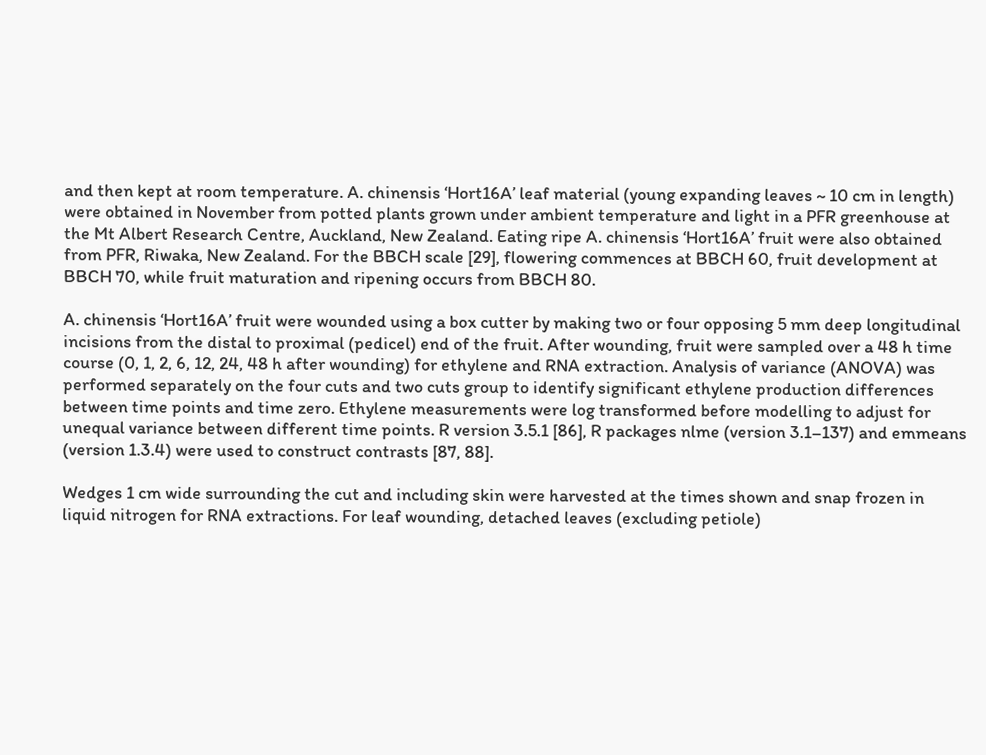and then kept at room temperature. A. chinensis ‘Hort16A’ leaf material (young expanding leaves ~ 10 cm in length) were obtained in November from potted plants grown under ambient temperature and light in a PFR greenhouse at the Mt Albert Research Centre, Auckland, New Zealand. Eating ripe A. chinensis ‘Hort16A’ fruit were also obtained from PFR, Riwaka, New Zealand. For the BBCH scale [29], flowering commences at BBCH 60, fruit development at BBCH 70, while fruit maturation and ripening occurs from BBCH 80.

A. chinensis ‘Hort16A’ fruit were wounded using a box cutter by making two or four opposing 5 mm deep longitudinal incisions from the distal to proximal (pedicel) end of the fruit. After wounding, fruit were sampled over a 48 h time course (0, 1, 2, 6, 12, 24, 48 h after wounding) for ethylene and RNA extraction. Analysis of variance (ANOVA) was performed separately on the four cuts and two cuts group to identify significant ethylene production differences between time points and time zero. Ethylene measurements were log transformed before modelling to adjust for unequal variance between different time points. R version 3.5.1 [86], R packages nlme (version 3.1–137) and emmeans (version 1.3.4) were used to construct contrasts [87, 88].

Wedges 1 cm wide surrounding the cut and including skin were harvested at the times shown and snap frozen in liquid nitrogen for RNA extractions. For leaf wounding, detached leaves (excluding petiole)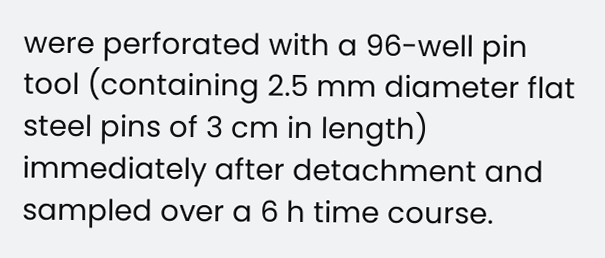were perforated with a 96-well pin tool (containing 2.5 mm diameter flat steel pins of 3 cm in length) immediately after detachment and sampled over a 6 h time course.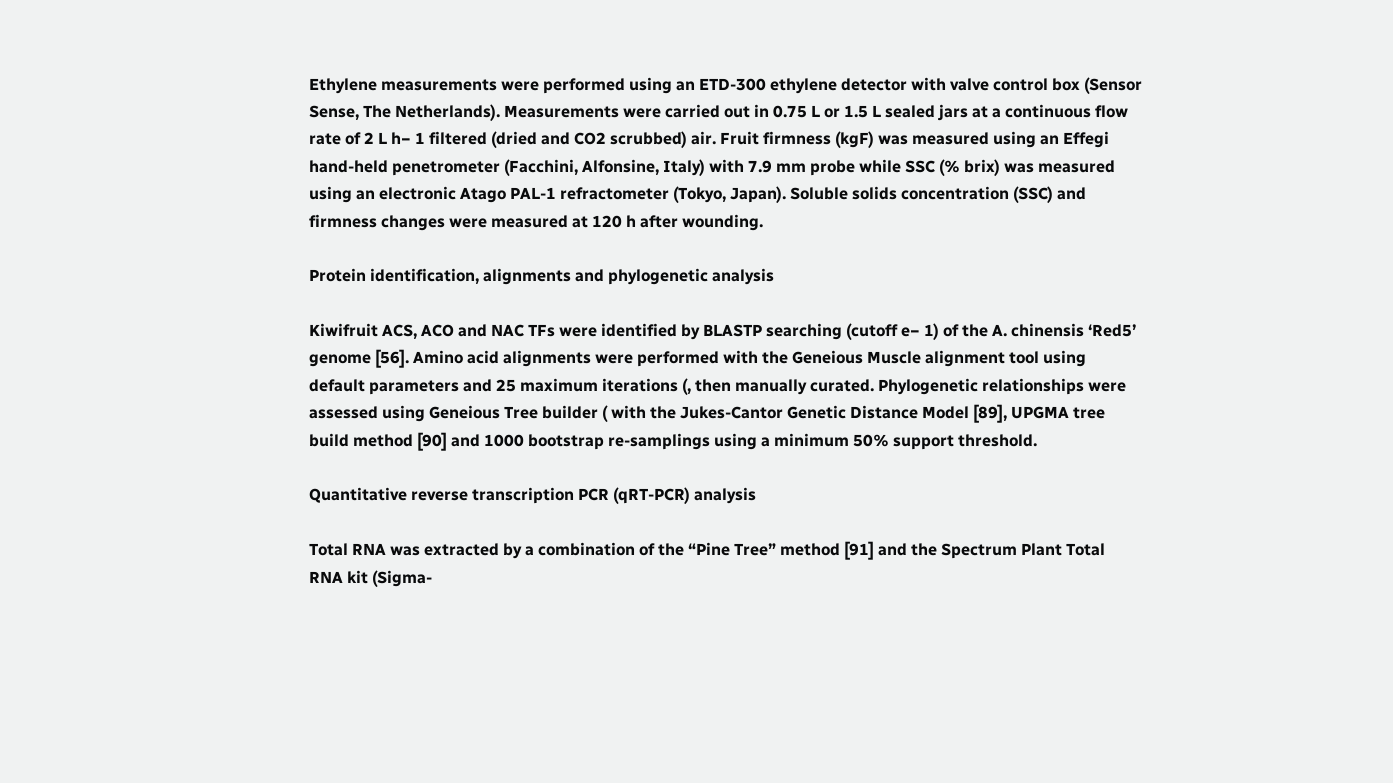Ethylene measurements were performed using an ETD-300 ethylene detector with valve control box (Sensor Sense, The Netherlands). Measurements were carried out in 0.75 L or 1.5 L sealed jars at a continuous flow rate of 2 L h− 1 filtered (dried and CO2 scrubbed) air. Fruit firmness (kgF) was measured using an Effegi hand-held penetrometer (Facchini, Alfonsine, Italy) with 7.9 mm probe while SSC (% brix) was measured using an electronic Atago PAL-1 refractometer (Tokyo, Japan). Soluble solids concentration (SSC) and firmness changes were measured at 120 h after wounding.

Protein identification, alignments and phylogenetic analysis

Kiwifruit ACS, ACO and NAC TFs were identified by BLASTP searching (cutoff e− 1) of the A. chinensis ‘Red5’ genome [56]. Amino acid alignments were performed with the Geneious Muscle alignment tool using default parameters and 25 maximum iterations (, then manually curated. Phylogenetic relationships were assessed using Geneious Tree builder ( with the Jukes-Cantor Genetic Distance Model [89], UPGMA tree build method [90] and 1000 bootstrap re-samplings using a minimum 50% support threshold.

Quantitative reverse transcription PCR (qRT-PCR) analysis

Total RNA was extracted by a combination of the “Pine Tree” method [91] and the Spectrum Plant Total RNA kit (Sigma-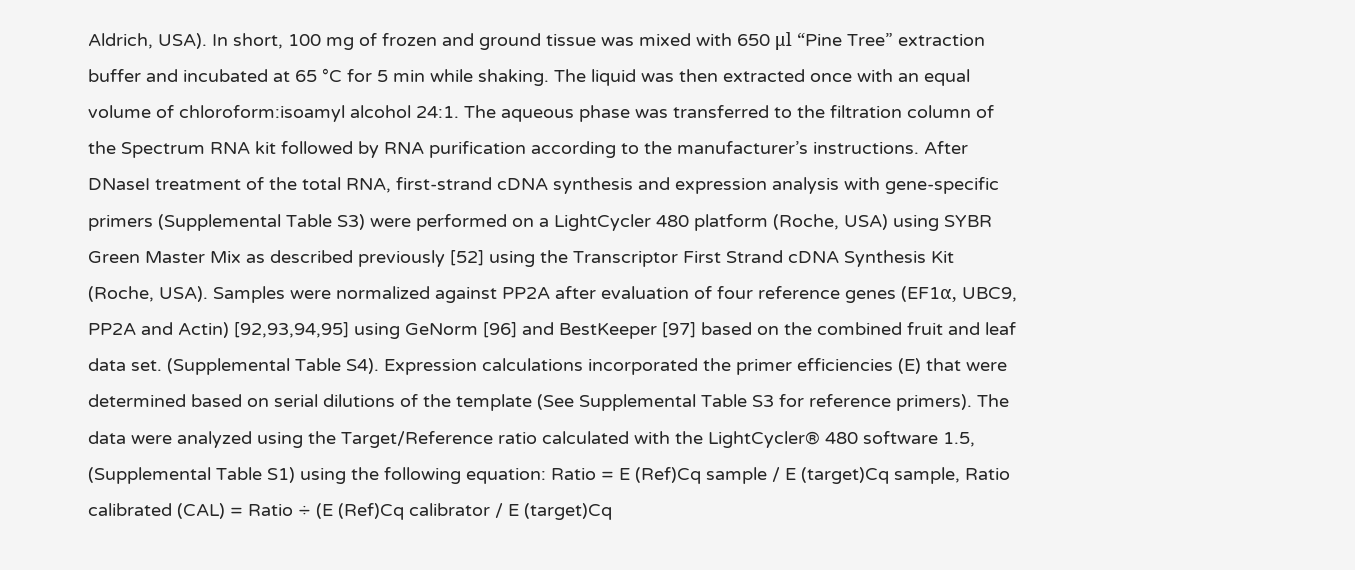Aldrich, USA). In short, 100 mg of frozen and ground tissue was mixed with 650 μl “Pine Tree” extraction buffer and incubated at 65 °C for 5 min while shaking. The liquid was then extracted once with an equal volume of chloroform:isoamyl alcohol 24:1. The aqueous phase was transferred to the filtration column of the Spectrum RNA kit followed by RNA purification according to the manufacturer’s instructions. After DNaseI treatment of the total RNA, first-strand cDNA synthesis and expression analysis with gene-specific primers (Supplemental Table S3) were performed on a LightCycler 480 platform (Roche, USA) using SYBR Green Master Mix as described previously [52] using the Transcriptor First Strand cDNA Synthesis Kit (Roche, USA). Samples were normalized against PP2A after evaluation of four reference genes (EF1α, UBC9, PP2A and Actin) [92,93,94,95] using GeNorm [96] and BestKeeper [97] based on the combined fruit and leaf data set. (Supplemental Table S4). Expression calculations incorporated the primer efficiencies (E) that were determined based on serial dilutions of the template (See Supplemental Table S3 for reference primers). The data were analyzed using the Target/Reference ratio calculated with the LightCycler® 480 software 1.5, (Supplemental Table S1) using the following equation: Ratio = E (Ref)Cq sample / E (target)Cq sample, Ratio calibrated (CAL) = Ratio ÷ (E (Ref)Cq calibrator / E (target)Cq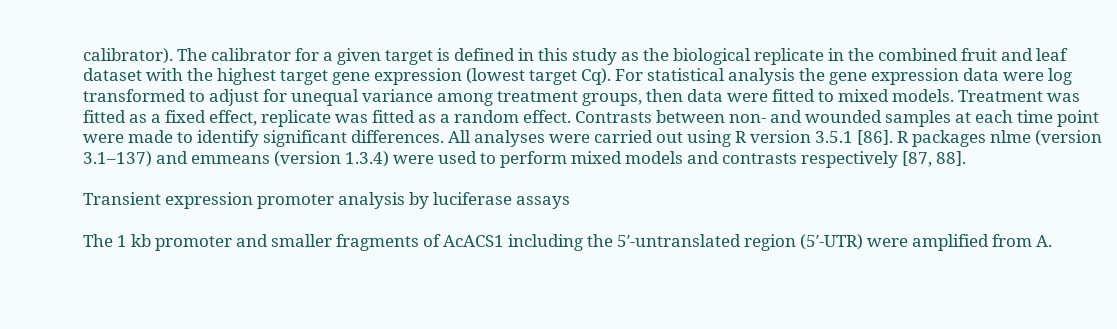calibrator). The calibrator for a given target is defined in this study as the biological replicate in the combined fruit and leaf dataset with the highest target gene expression (lowest target Cq). For statistical analysis the gene expression data were log transformed to adjust for unequal variance among treatment groups, then data were fitted to mixed models. Treatment was fitted as a fixed effect, replicate was fitted as a random effect. Contrasts between non- and wounded samples at each time point were made to identify significant differences. All analyses were carried out using R version 3.5.1 [86]. R packages nlme (version 3.1–137) and emmeans (version 1.3.4) were used to perform mixed models and contrasts respectively [87, 88].

Transient expression promoter analysis by luciferase assays

The 1 kb promoter and smaller fragments of AcACS1 including the 5′-untranslated region (5′-UTR) were amplified from A.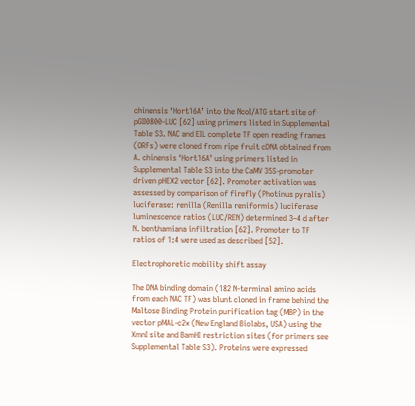chinensis ‘Hort16A’ into the NcoI/ATG start site of pGII0800-LUC [62] using primers listed in Supplemental Table S3. NAC and EIL complete TF open reading frames (ORFs) were cloned from ripe fruit cDNA obtained from A. chinensis ‘Hort16A’ using primers listed in Supplemental Table S3 into the CaMV 35S-promoter driven pHEX2 vector [62]. Promoter activation was assessed by comparison of firefly (Photinus pyralis) luciferase: renilla (Renilla reniformis) luciferase luminescence ratios (LUC/REN) determined 3–4 d after N. benthamiana infiltration [62]. Promoter to TF ratios of 1:4 were used as described [52].

Electrophoretic mobility shift assay

The DNA binding domain (182 N-terminal amino acids from each NAC TF) was blunt cloned in frame behind the Maltose Binding Protein purification tag (MBP) in the vector pMAL-c2x (New England Biolabs, USA) using the XmnI site and BamHI restriction sites (for primers see Supplemental Table S3). Proteins were expressed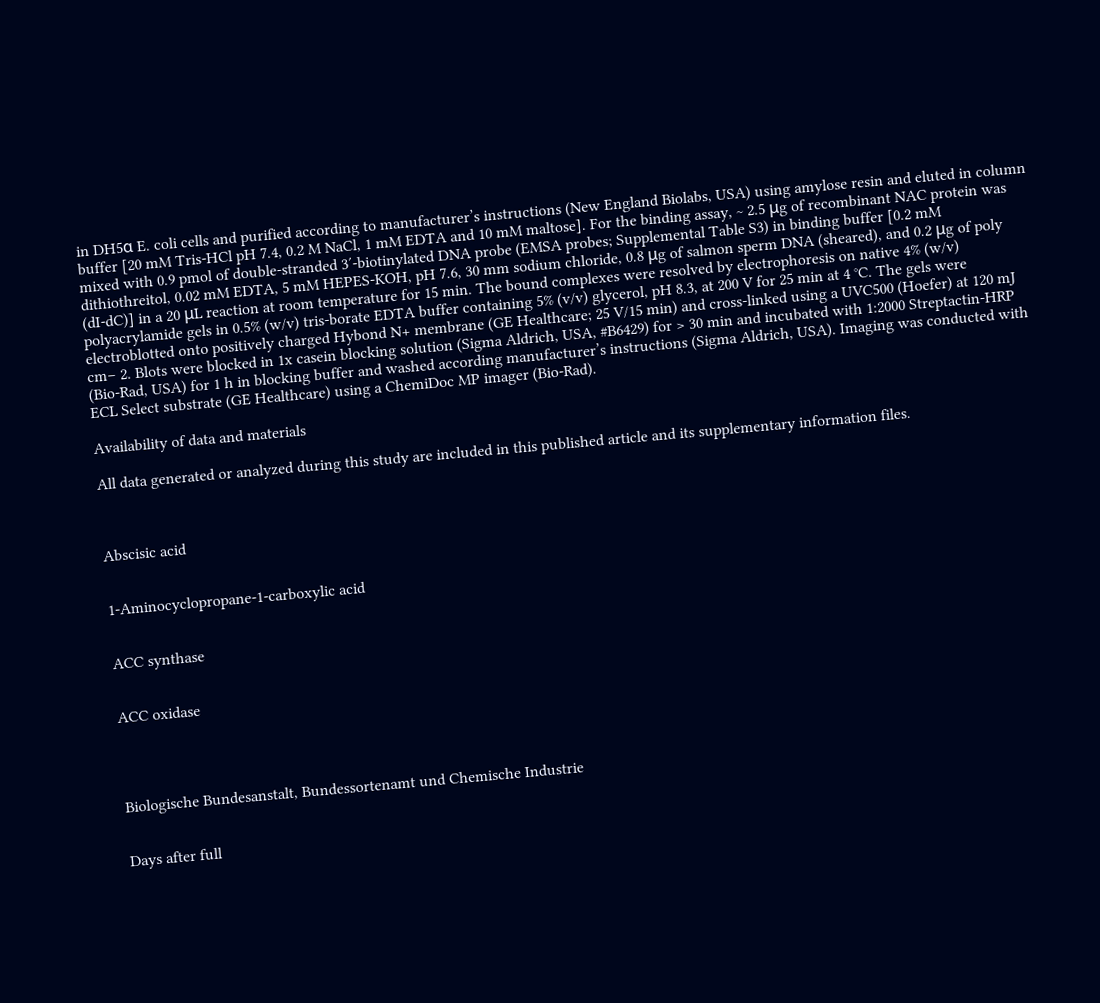in DH5α E. coli cells and purified according to manufacturer’s instructions (New England Biolabs, USA) using amylose resin and eluted in column buffer [20 mM Tris-HCl pH 7.4, 0.2 M NaCl, 1 mM EDTA and 10 mM maltose]. For the binding assay, ~ 2.5 μg of recombinant NAC protein was mixed with 0.9 pmol of double-stranded 3′-biotinylated DNA probe (EMSA probes; Supplemental Table S3) in binding buffer [0.2 mM dithiothreitol, 0.02 mM EDTA, 5 mM HEPES-KOH, pH 7.6, 30 mm sodium chloride, 0.8 μg of salmon sperm DNA (sheared), and 0.2 μg of poly (dI-dC)] in a 20 μL reaction at room temperature for 15 min. The bound complexes were resolved by electrophoresis on native 4% (w/v) polyacrylamide gels in 0.5% (w/v) tris-borate EDTA buffer containing 5% (v/v) glycerol, pH 8.3, at 200 V for 25 min at 4 °C. The gels were electroblotted onto positively charged Hybond N+ membrane (GE Healthcare; 25 V/15 min) and cross-linked using a UVC500 (Hoefer) at 120 mJ cm− 2. Blots were blocked in 1x casein blocking solution (Sigma Aldrich, USA, #B6429) for > 30 min and incubated with 1:2000 Streptactin-HRP (Bio-Rad, USA) for 1 h in blocking buffer and washed according manufacturer’s instructions (Sigma Aldrich, USA). Imaging was conducted with ECL Select substrate (GE Healthcare) using a ChemiDoc MP imager (Bio-Rad).

Availability of data and materials

All data generated or analyzed during this study are included in this published article and its supplementary information files.



Abscisic acid


1-Aminocyclopropane-1-carboxylic acid


ACC synthase


ACC oxidase




Biologische Bundesanstalt, Bundessortenamt und Chemische Industrie


Days after full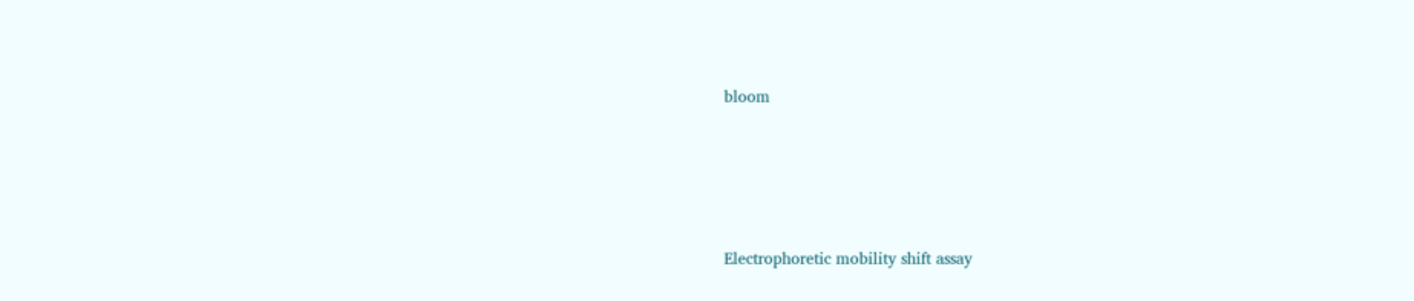bloom




Electrophoretic mobility shift assay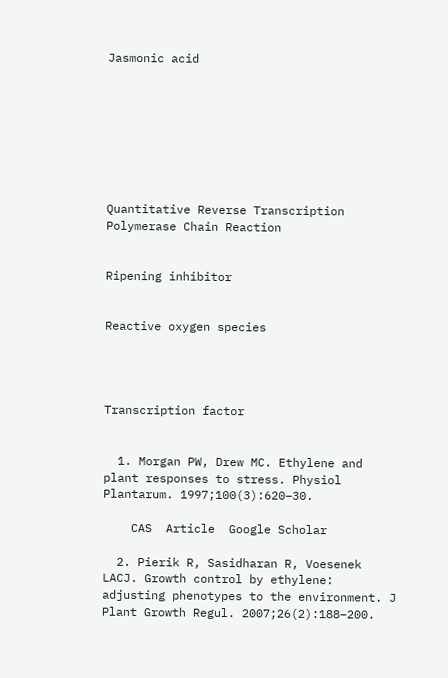Jasmonic acid








Quantitative Reverse Transcription Polymerase Chain Reaction


Ripening inhibitor


Reactive oxygen species




Transcription factor


  1. Morgan PW, Drew MC. Ethylene and plant responses to stress. Physiol Plantarum. 1997;100(3):620–30.

    CAS  Article  Google Scholar

  2. Pierik R, Sasidharan R, Voesenek LACJ. Growth control by ethylene: adjusting phenotypes to the environment. J Plant Growth Regul. 2007;26(2):188–200.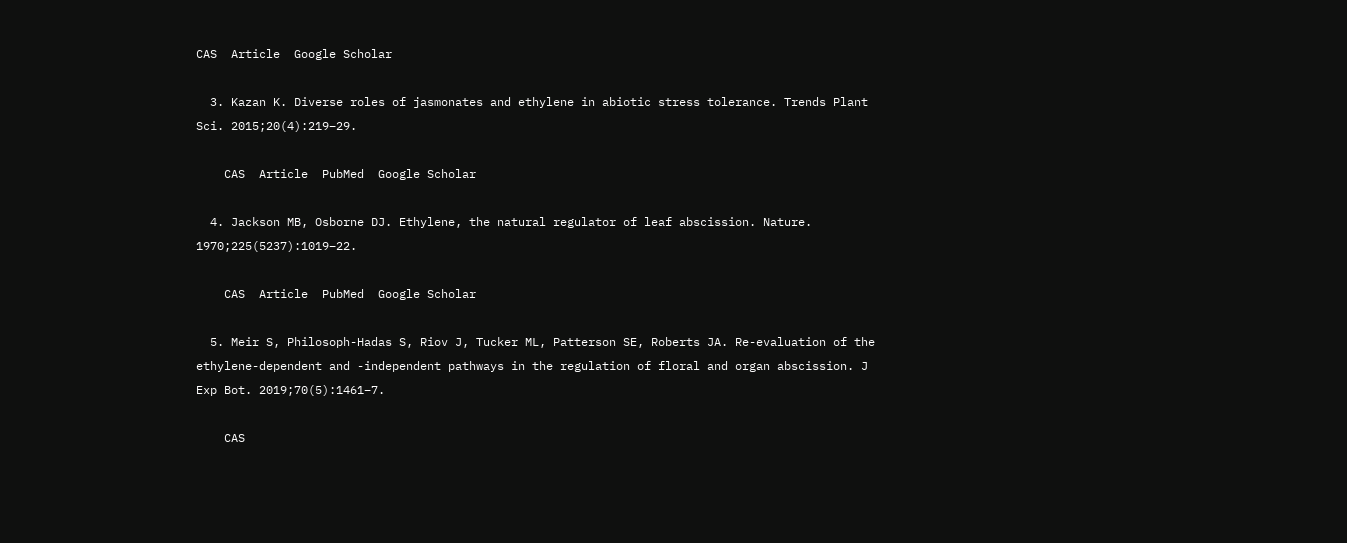CAS  Article  Google Scholar

  3. Kazan K. Diverse roles of jasmonates and ethylene in abiotic stress tolerance. Trends Plant Sci. 2015;20(4):219–29.

    CAS  Article  PubMed  Google Scholar

  4. Jackson MB, Osborne DJ. Ethylene, the natural regulator of leaf abscission. Nature. 1970;225(5237):1019–22.

    CAS  Article  PubMed  Google Scholar

  5. Meir S, Philosoph-Hadas S, Riov J, Tucker ML, Patterson SE, Roberts JA. Re-evaluation of the ethylene-dependent and -independent pathways in the regulation of floral and organ abscission. J Exp Bot. 2019;70(5):1461–7.

    CAS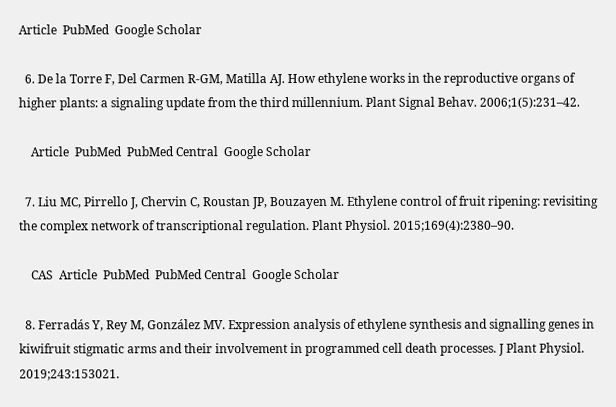Article  PubMed  Google Scholar

  6. De la Torre F, Del Carmen R-GM, Matilla AJ. How ethylene works in the reproductive organs of higher plants: a signaling update from the third millennium. Plant Signal Behav. 2006;1(5):231–42.

    Article  PubMed  PubMed Central  Google Scholar

  7. Liu MC, Pirrello J, Chervin C, Roustan JP, Bouzayen M. Ethylene control of fruit ripening: revisiting the complex network of transcriptional regulation. Plant Physiol. 2015;169(4):2380–90.

    CAS  Article  PubMed  PubMed Central  Google Scholar

  8. Ferradás Y, Rey M, González MV. Expression analysis of ethylene synthesis and signalling genes in kiwifruit stigmatic arms and their involvement in programmed cell death processes. J Plant Physiol. 2019;243:153021.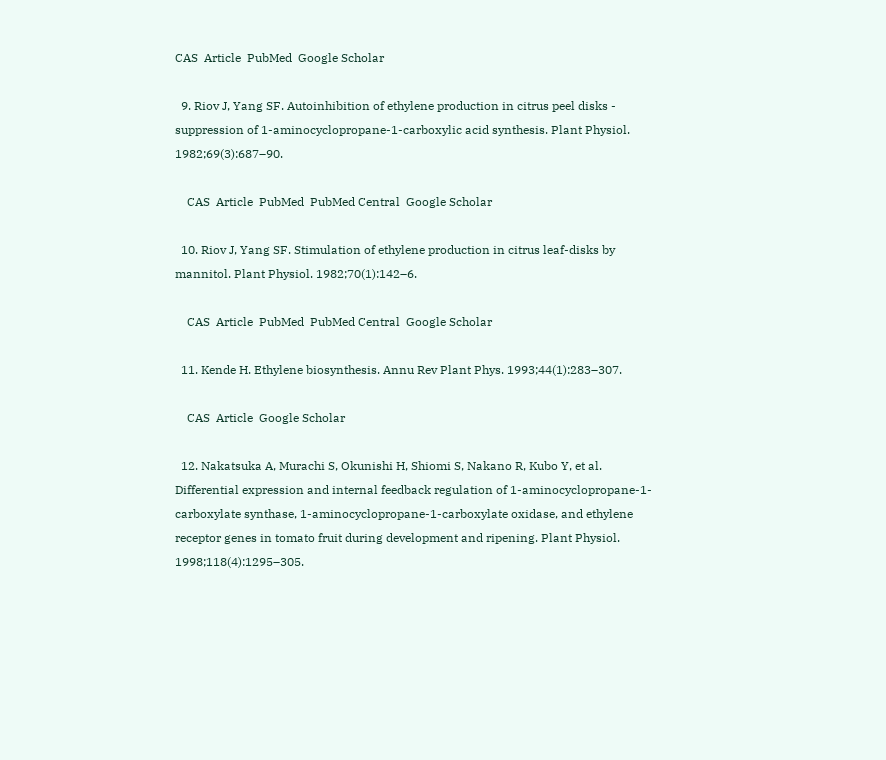CAS  Article  PubMed  Google Scholar

  9. Riov J, Yang SF. Autoinhibition of ethylene production in citrus peel disks - suppression of 1-aminocyclopropane-1-carboxylic acid synthesis. Plant Physiol. 1982;69(3):687–90.

    CAS  Article  PubMed  PubMed Central  Google Scholar

  10. Riov J, Yang SF. Stimulation of ethylene production in citrus leaf-disks by mannitol. Plant Physiol. 1982;70(1):142–6.

    CAS  Article  PubMed  PubMed Central  Google Scholar

  11. Kende H. Ethylene biosynthesis. Annu Rev Plant Phys. 1993;44(1):283–307.

    CAS  Article  Google Scholar

  12. Nakatsuka A, Murachi S, Okunishi H, Shiomi S, Nakano R, Kubo Y, et al. Differential expression and internal feedback regulation of 1-aminocyclopropane-1-carboxylate synthase, 1-aminocyclopropane-1-carboxylate oxidase, and ethylene receptor genes in tomato fruit during development and ripening. Plant Physiol. 1998;118(4):1295–305.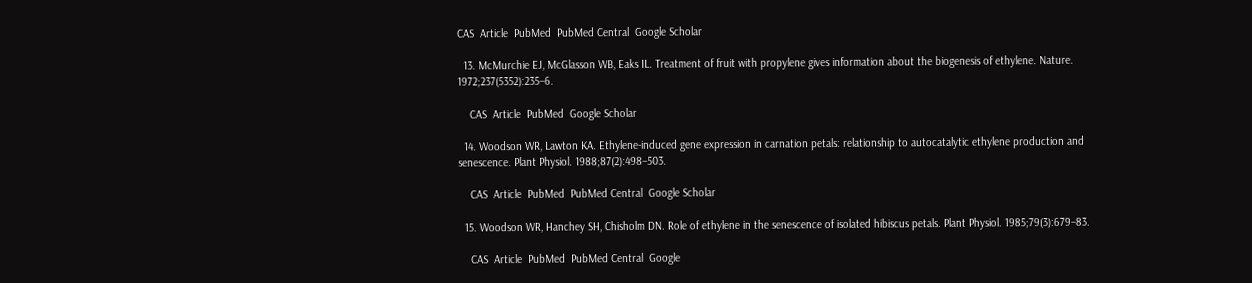CAS  Article  PubMed  PubMed Central  Google Scholar

  13. McMurchie EJ, McGlasson WB, Eaks IL. Treatment of fruit with propylene gives information about the biogenesis of ethylene. Nature. 1972;237(5352):235–6.

    CAS  Article  PubMed  Google Scholar

  14. Woodson WR, Lawton KA. Ethylene-induced gene expression in carnation petals: relationship to autocatalytic ethylene production and senescence. Plant Physiol. 1988;87(2):498–503.

    CAS  Article  PubMed  PubMed Central  Google Scholar

  15. Woodson WR, Hanchey SH, Chisholm DN. Role of ethylene in the senescence of isolated hibiscus petals. Plant Physiol. 1985;79(3):679–83.

    CAS  Article  PubMed  PubMed Central  Google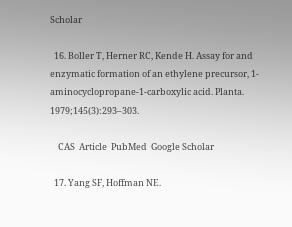Scholar

  16. Boller T, Herner RC, Kende H. Assay for and enzymatic formation of an ethylene precursor, 1-aminocyclopropane-1-carboxylic acid. Planta. 1979;145(3):293–303.

    CAS  Article  PubMed  Google Scholar

  17. Yang SF, Hoffman NE.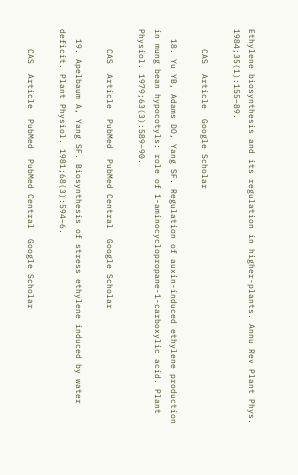Ethylene biosynthesis and its regulation in higher-plants. Annu Rev Plant Phys. 1984;35(1):155–89.

    CAS  Article  Google Scholar

  18. Yu YB, Adams DO, Yang SF. Regulation of auxin-induced ethylene production in mung bean hypocotyls: role of 1-aminocyclopropane-1-carboxylic acid. Plant Physiol. 1979;63(3):589–90.

    CAS  Article  PubMed  PubMed Central  Google Scholar

  19. Apelbaum A, Yang SF. Biosynthesis of stress ethylene induced by water deficit. Plant Physiol. 1981;68(3):594–6.

    CAS  Article  PubMed  PubMed Central  Google Scholar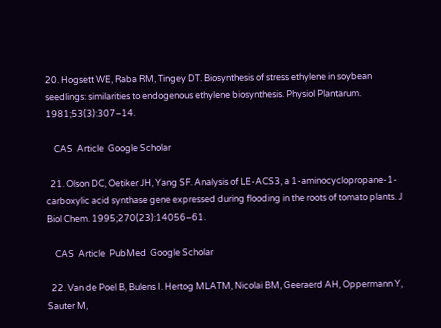20. Hogsett WE, Raba RM, Tingey DT. Biosynthesis of stress ethylene in soybean seedlings: similarities to endogenous ethylene biosynthesis. Physiol Plantarum. 1981;53(3):307–14.

    CAS  Article  Google Scholar

  21. Olson DC, Oetiker JH, Yang SF. Analysis of LE-ACS3, a 1-aminocyclopropane-1-carboxylic acid synthase gene expressed during flooding in the roots of tomato plants. J Biol Chem. 1995;270(23):14056–61.

    CAS  Article  PubMed  Google Scholar

  22. Van de Poel B, Bulens I. Hertog MLATM, Nicolai BM, Geeraerd AH, Oppermann Y, Sauter M,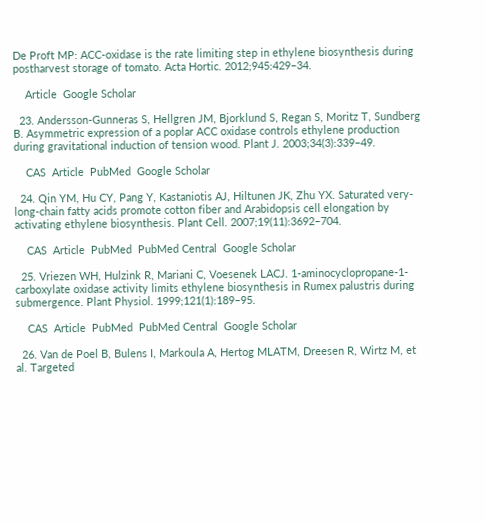De Proft MP: ACC-oxidase is the rate limiting step in ethylene biosynthesis during postharvest storage of tomato. Acta Hortic. 2012;945:429–34.

    Article  Google Scholar

  23. Andersson-Gunneras S, Hellgren JM, Bjorklund S, Regan S, Moritz T, Sundberg B. Asymmetric expression of a poplar ACC oxidase controls ethylene production during gravitational induction of tension wood. Plant J. 2003;34(3):339–49.

    CAS  Article  PubMed  Google Scholar

  24. Qin YM, Hu CY, Pang Y, Kastaniotis AJ, Hiltunen JK, Zhu YX. Saturated very-long-chain fatty acids promote cotton fiber and Arabidopsis cell elongation by activating ethylene biosynthesis. Plant Cell. 2007;19(11):3692–704.

    CAS  Article  PubMed  PubMed Central  Google Scholar

  25. Vriezen WH, Hulzink R, Mariani C, Voesenek LACJ. 1-aminocyclopropane-1-carboxylate oxidase activity limits ethylene biosynthesis in Rumex palustris during submergence. Plant Physiol. 1999;121(1):189–95.

    CAS  Article  PubMed  PubMed Central  Google Scholar

  26. Van de Poel B, Bulens I, Markoula A, Hertog MLATM, Dreesen R, Wirtz M, et al. Targeted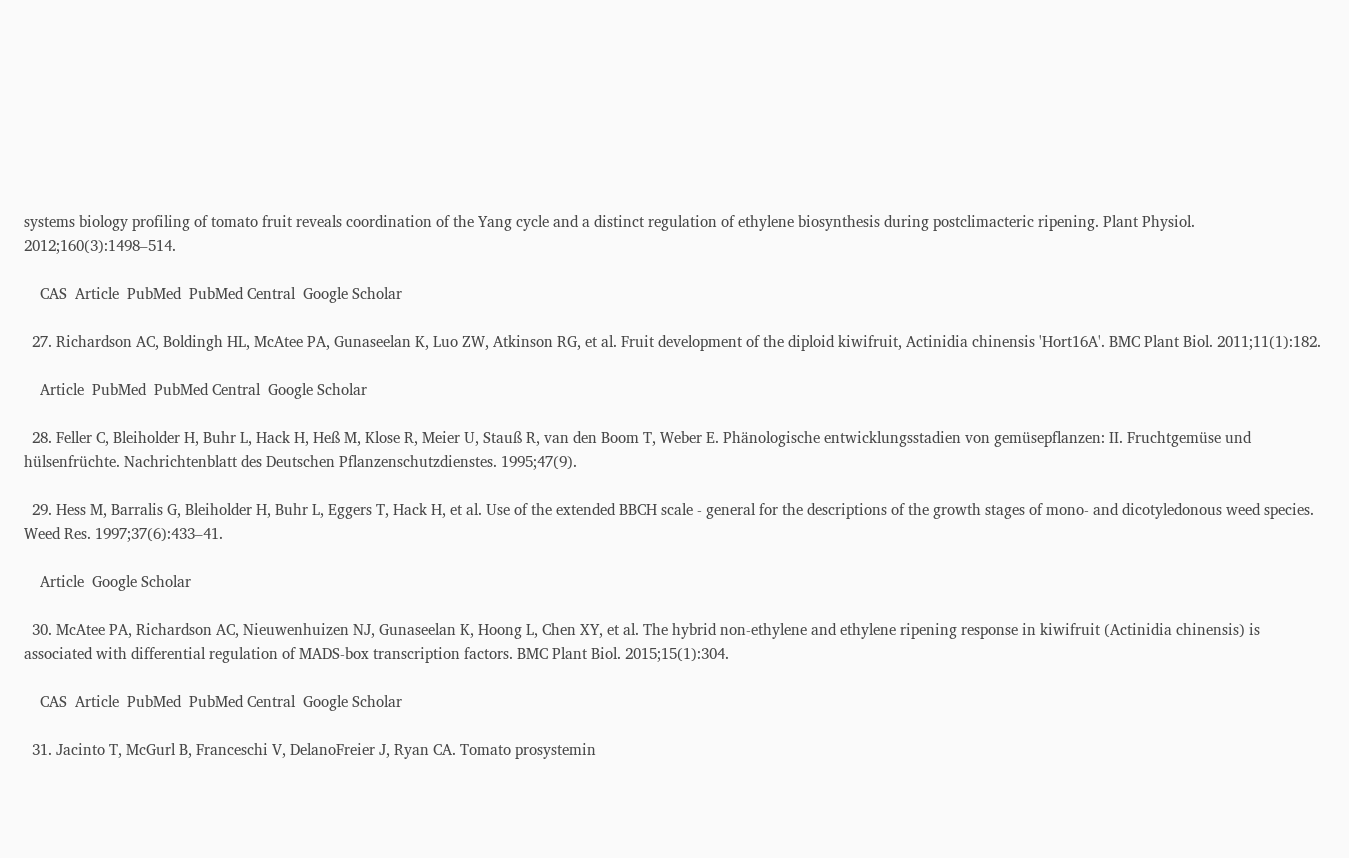systems biology profiling of tomato fruit reveals coordination of the Yang cycle and a distinct regulation of ethylene biosynthesis during postclimacteric ripening. Plant Physiol. 2012;160(3):1498–514.

    CAS  Article  PubMed  PubMed Central  Google Scholar

  27. Richardson AC, Boldingh HL, McAtee PA, Gunaseelan K, Luo ZW, Atkinson RG, et al. Fruit development of the diploid kiwifruit, Actinidia chinensis 'Hort16A'. BMC Plant Biol. 2011;11(1):182.

    Article  PubMed  PubMed Central  Google Scholar

  28. Feller C, Bleiholder H, Buhr L, Hack H, Heß M, Klose R, Meier U, Stauß R, van den Boom T, Weber E. Phänologische entwicklungsstadien von gemüsepflanzen: II. Fruchtgemüse und hülsenfrüchte. Nachrichtenblatt des Deutschen Pflanzenschutzdienstes. 1995;47(9).

  29. Hess M, Barralis G, Bleiholder H, Buhr L, Eggers T, Hack H, et al. Use of the extended BBCH scale - general for the descriptions of the growth stages of mono- and dicotyledonous weed species. Weed Res. 1997;37(6):433–41.

    Article  Google Scholar

  30. McAtee PA, Richardson AC, Nieuwenhuizen NJ, Gunaseelan K, Hoong L, Chen XY, et al. The hybrid non-ethylene and ethylene ripening response in kiwifruit (Actinidia chinensis) is associated with differential regulation of MADS-box transcription factors. BMC Plant Biol. 2015;15(1):304.

    CAS  Article  PubMed  PubMed Central  Google Scholar

  31. Jacinto T, McGurl B, Franceschi V, DelanoFreier J, Ryan CA. Tomato prosystemin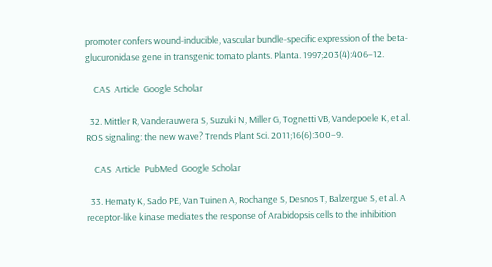promoter confers wound-inducible, vascular bundle-specific expression of the beta-glucuronidase gene in transgenic tomato plants. Planta. 1997;203(4):406–12.

    CAS  Article  Google Scholar

  32. Mittler R, Vanderauwera S, Suzuki N, Miller G, Tognetti VB, Vandepoele K, et al. ROS signaling: the new wave? Trends Plant Sci. 2011;16(6):300–9.

    CAS  Article  PubMed  Google Scholar

  33. Hematy K, Sado PE, Van Tuinen A, Rochange S, Desnos T, Balzergue S, et al. A receptor-like kinase mediates the response of Arabidopsis cells to the inhibition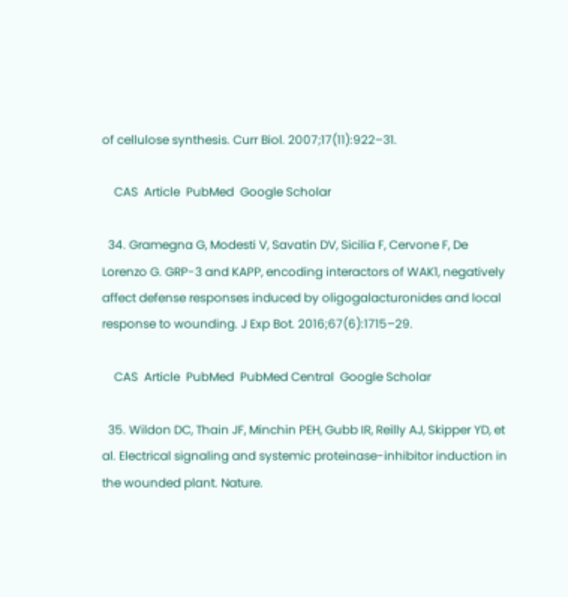of cellulose synthesis. Curr Biol. 2007;17(11):922–31.

    CAS  Article  PubMed  Google Scholar

  34. Gramegna G, Modesti V, Savatin DV, Sicilia F, Cervone F, De Lorenzo G. GRP-3 and KAPP, encoding interactors of WAK1, negatively affect defense responses induced by oligogalacturonides and local response to wounding. J Exp Bot. 2016;67(6):1715–29.

    CAS  Article  PubMed  PubMed Central  Google Scholar

  35. Wildon DC, Thain JF, Minchin PEH, Gubb IR, Reilly AJ, Skipper YD, et al. Electrical signaling and systemic proteinase-inhibitor induction in the wounded plant. Nature.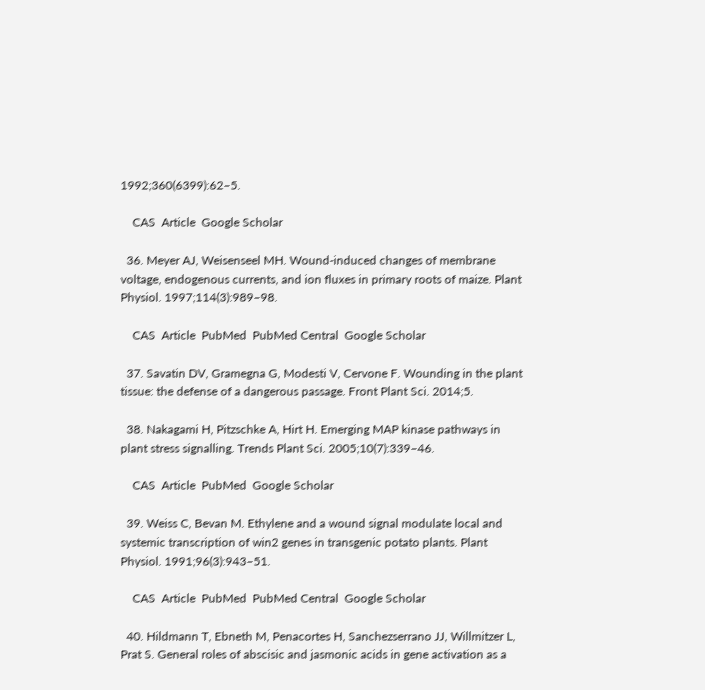1992;360(6399):62–5.

    CAS  Article  Google Scholar

  36. Meyer AJ, Weisenseel MH. Wound-induced changes of membrane voltage, endogenous currents, and ion fluxes in primary roots of maize. Plant Physiol. 1997;114(3):989–98.

    CAS  Article  PubMed  PubMed Central  Google Scholar

  37. Savatin DV, Gramegna G, Modesti V, Cervone F. Wounding in the plant tissue: the defense of a dangerous passage. Front Plant Sci. 2014;5.

  38. Nakagami H, Pitzschke A, Hirt H. Emerging MAP kinase pathways in plant stress signalling. Trends Plant Sci. 2005;10(7):339–46.

    CAS  Article  PubMed  Google Scholar

  39. Weiss C, Bevan M. Ethylene and a wound signal modulate local and systemic transcription of win2 genes in transgenic potato plants. Plant Physiol. 1991;96(3):943–51.

    CAS  Article  PubMed  PubMed Central  Google Scholar

  40. Hildmann T, Ebneth M, Penacortes H, Sanchezserrano JJ, Willmitzer L, Prat S. General roles of abscisic and jasmonic acids in gene activation as a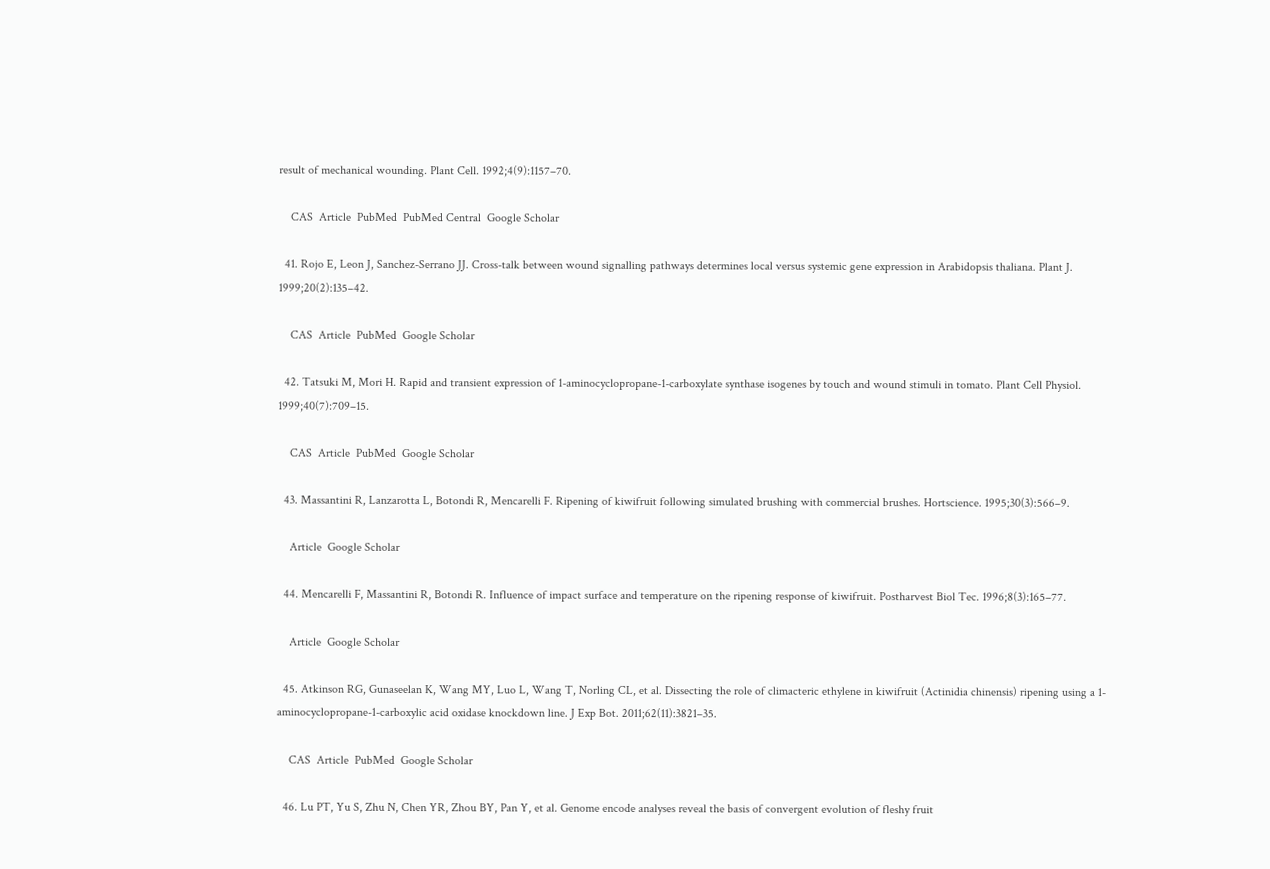result of mechanical wounding. Plant Cell. 1992;4(9):1157–70.

    CAS  Article  PubMed  PubMed Central  Google Scholar

  41. Rojo E, Leon J, Sanchez-Serrano JJ. Cross-talk between wound signalling pathways determines local versus systemic gene expression in Arabidopsis thaliana. Plant J. 1999;20(2):135–42.

    CAS  Article  PubMed  Google Scholar

  42. Tatsuki M, Mori H. Rapid and transient expression of 1-aminocyclopropane-1-carboxylate synthase isogenes by touch and wound stimuli in tomato. Plant Cell Physiol. 1999;40(7):709–15.

    CAS  Article  PubMed  Google Scholar

  43. Massantini R, Lanzarotta L, Botondi R, Mencarelli F. Ripening of kiwifruit following simulated brushing with commercial brushes. Hortscience. 1995;30(3):566–9.

    Article  Google Scholar

  44. Mencarelli F, Massantini R, Botondi R. Influence of impact surface and temperature on the ripening response of kiwifruit. Postharvest Biol Tec. 1996;8(3):165–77.

    Article  Google Scholar

  45. Atkinson RG, Gunaseelan K, Wang MY, Luo L, Wang T, Norling CL, et al. Dissecting the role of climacteric ethylene in kiwifruit (Actinidia chinensis) ripening using a 1-aminocyclopropane-1-carboxylic acid oxidase knockdown line. J Exp Bot. 2011;62(11):3821–35.

    CAS  Article  PubMed  Google Scholar

  46. Lu PT, Yu S, Zhu N, Chen YR, Zhou BY, Pan Y, et al. Genome encode analyses reveal the basis of convergent evolution of fleshy fruit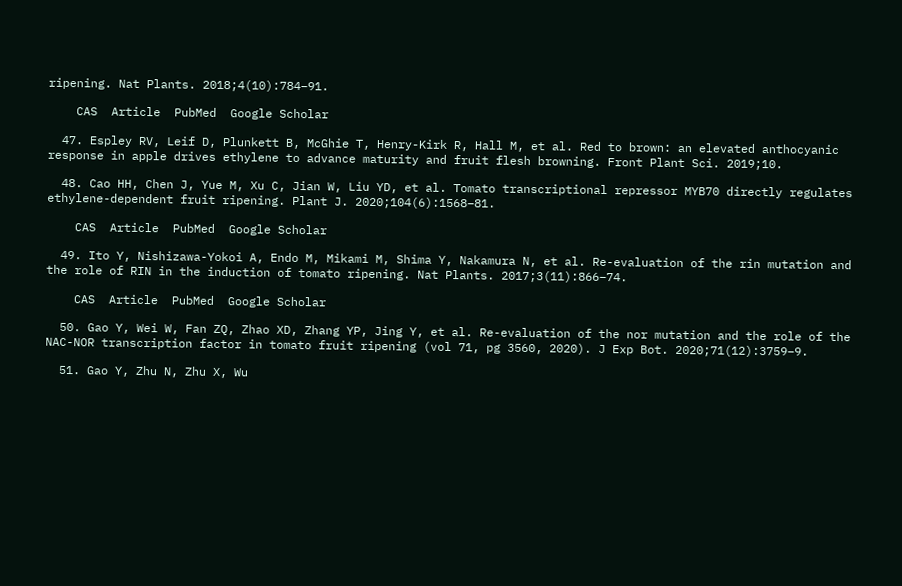ripening. Nat Plants. 2018;4(10):784–91.

    CAS  Article  PubMed  Google Scholar

  47. Espley RV, Leif D, Plunkett B, McGhie T, Henry-Kirk R, Hall M, et al. Red to brown: an elevated anthocyanic response in apple drives ethylene to advance maturity and fruit flesh browning. Front Plant Sci. 2019;10.

  48. Cao HH, Chen J, Yue M, Xu C, Jian W, Liu YD, et al. Tomato transcriptional repressor MYB70 directly regulates ethylene-dependent fruit ripening. Plant J. 2020;104(6):1568–81.

    CAS  Article  PubMed  Google Scholar

  49. Ito Y, Nishizawa-Yokoi A, Endo M, Mikami M, Shima Y, Nakamura N, et al. Re-evaluation of the rin mutation and the role of RIN in the induction of tomato ripening. Nat Plants. 2017;3(11):866–74.

    CAS  Article  PubMed  Google Scholar

  50. Gao Y, Wei W, Fan ZQ, Zhao XD, Zhang YP, Jing Y, et al. Re-evaluation of the nor mutation and the role of the NAC-NOR transcription factor in tomato fruit ripening (vol 71, pg 3560, 2020). J Exp Bot. 2020;71(12):3759–9.

  51. Gao Y, Zhu N, Zhu X, Wu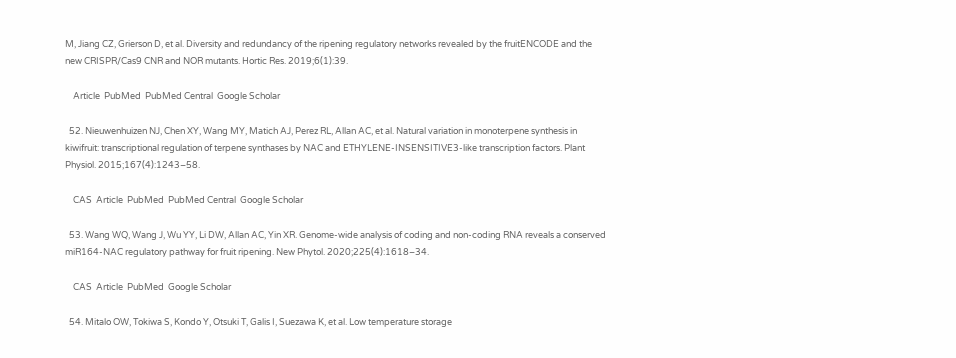M, Jiang CZ, Grierson D, et al. Diversity and redundancy of the ripening regulatory networks revealed by the fruitENCODE and the new CRISPR/Cas9 CNR and NOR mutants. Hortic Res. 2019;6(1):39.

    Article  PubMed  PubMed Central  Google Scholar

  52. Nieuwenhuizen NJ, Chen XY, Wang MY, Matich AJ, Perez RL, Allan AC, et al. Natural variation in monoterpene synthesis in kiwifruit: transcriptional regulation of terpene synthases by NAC and ETHYLENE-INSENSITIVE3-like transcription factors. Plant Physiol. 2015;167(4):1243–58.

    CAS  Article  PubMed  PubMed Central  Google Scholar

  53. Wang WQ, Wang J, Wu YY, Li DW, Allan AC, Yin XR. Genome-wide analysis of coding and non-coding RNA reveals a conserved miR164-NAC regulatory pathway for fruit ripening. New Phytol. 2020;225(4):1618–34.

    CAS  Article  PubMed  Google Scholar

  54. Mitalo OW, Tokiwa S, Kondo Y, Otsuki T, Galis I, Suezawa K, et al. Low temperature storage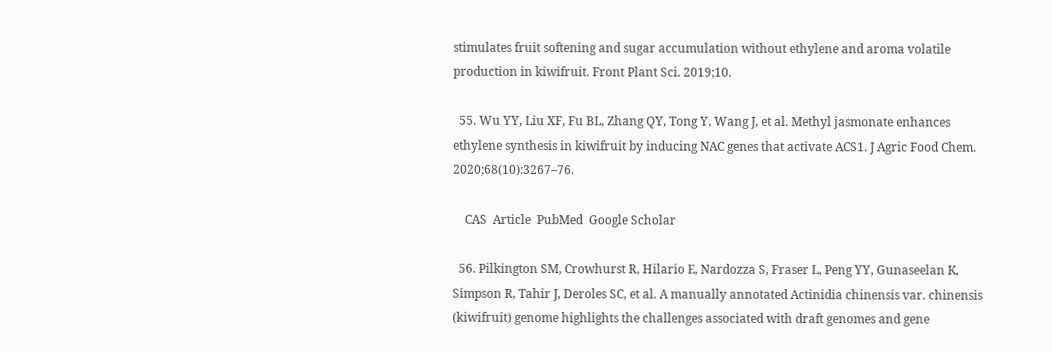stimulates fruit softening and sugar accumulation without ethylene and aroma volatile production in kiwifruit. Front Plant Sci. 2019;10.

  55. Wu YY, Liu XF, Fu BL, Zhang QY, Tong Y, Wang J, et al. Methyl jasmonate enhances ethylene synthesis in kiwifruit by inducing NAC genes that activate ACS1. J Agric Food Chem. 2020;68(10):3267–76.

    CAS  Article  PubMed  Google Scholar

  56. Pilkington SM, Crowhurst R, Hilario E, Nardozza S, Fraser L, Peng YY, Gunaseelan K, Simpson R, Tahir J, Deroles SC, et al. A manually annotated Actinidia chinensis var. chinensis (kiwifruit) genome highlights the challenges associated with draft genomes and gene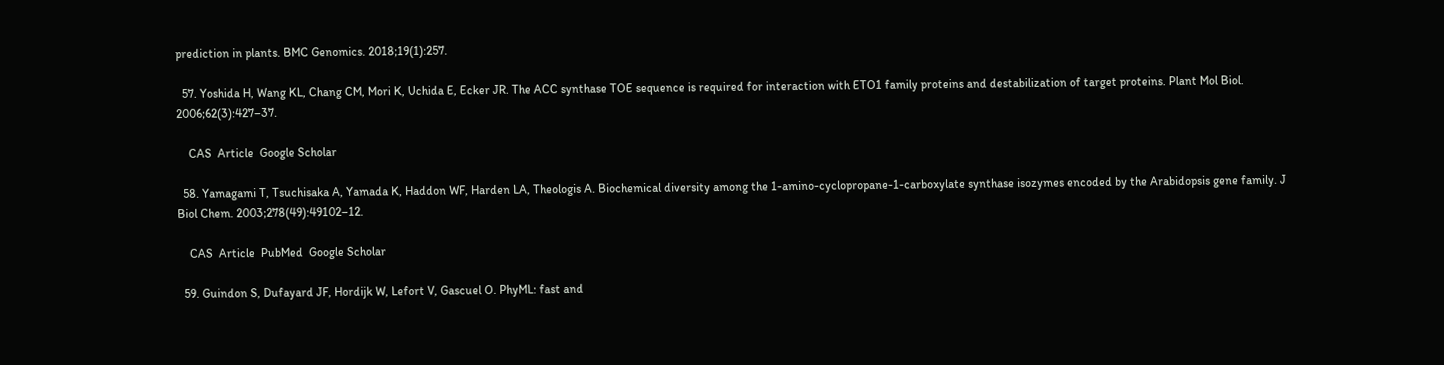prediction in plants. BMC Genomics. 2018;19(1):257.

  57. Yoshida H, Wang KL, Chang CM, Mori K, Uchida E, Ecker JR. The ACC synthase TOE sequence is required for interaction with ETO1 family proteins and destabilization of target proteins. Plant Mol Biol. 2006;62(3):427–37.

    CAS  Article  Google Scholar

  58. Yamagami T, Tsuchisaka A, Yamada K, Haddon WF, Harden LA, Theologis A. Biochemical diversity among the 1-amino-cyclopropane-1-carboxylate synthase isozymes encoded by the Arabidopsis gene family. J Biol Chem. 2003;278(49):49102–12.

    CAS  Article  PubMed  Google Scholar

  59. Guindon S, Dufayard JF, Hordijk W, Lefort V, Gascuel O. PhyML: fast and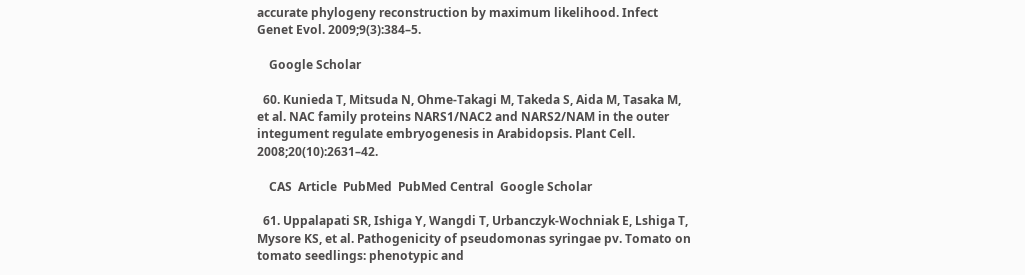accurate phylogeny reconstruction by maximum likelihood. Infect Genet Evol. 2009;9(3):384–5.

    Google Scholar

  60. Kunieda T, Mitsuda N, Ohme-Takagi M, Takeda S, Aida M, Tasaka M, et al. NAC family proteins NARS1/NAC2 and NARS2/NAM in the outer integument regulate embryogenesis in Arabidopsis. Plant Cell. 2008;20(10):2631–42.

    CAS  Article  PubMed  PubMed Central  Google Scholar

  61. Uppalapati SR, Ishiga Y, Wangdi T, Urbanczyk-Wochniak E, Lshiga T, Mysore KS, et al. Pathogenicity of pseudomonas syringae pv. Tomato on tomato seedlings: phenotypic and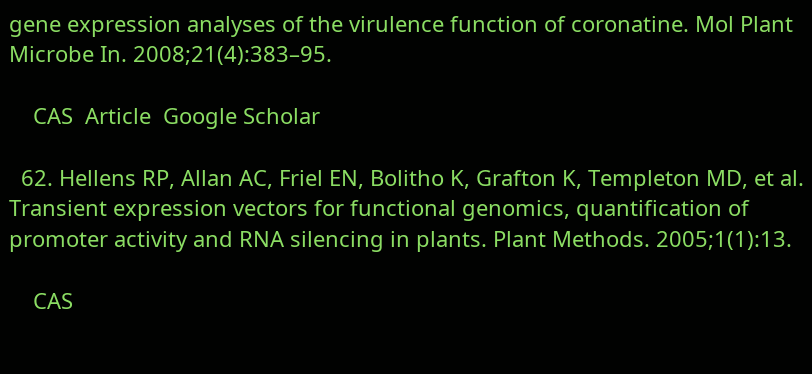gene expression analyses of the virulence function of coronatine. Mol Plant Microbe In. 2008;21(4):383–95.

    CAS  Article  Google Scholar

  62. Hellens RP, Allan AC, Friel EN, Bolitho K, Grafton K, Templeton MD, et al. Transient expression vectors for functional genomics, quantification of promoter activity and RNA silencing in plants. Plant Methods. 2005;1(1):13.

    CAS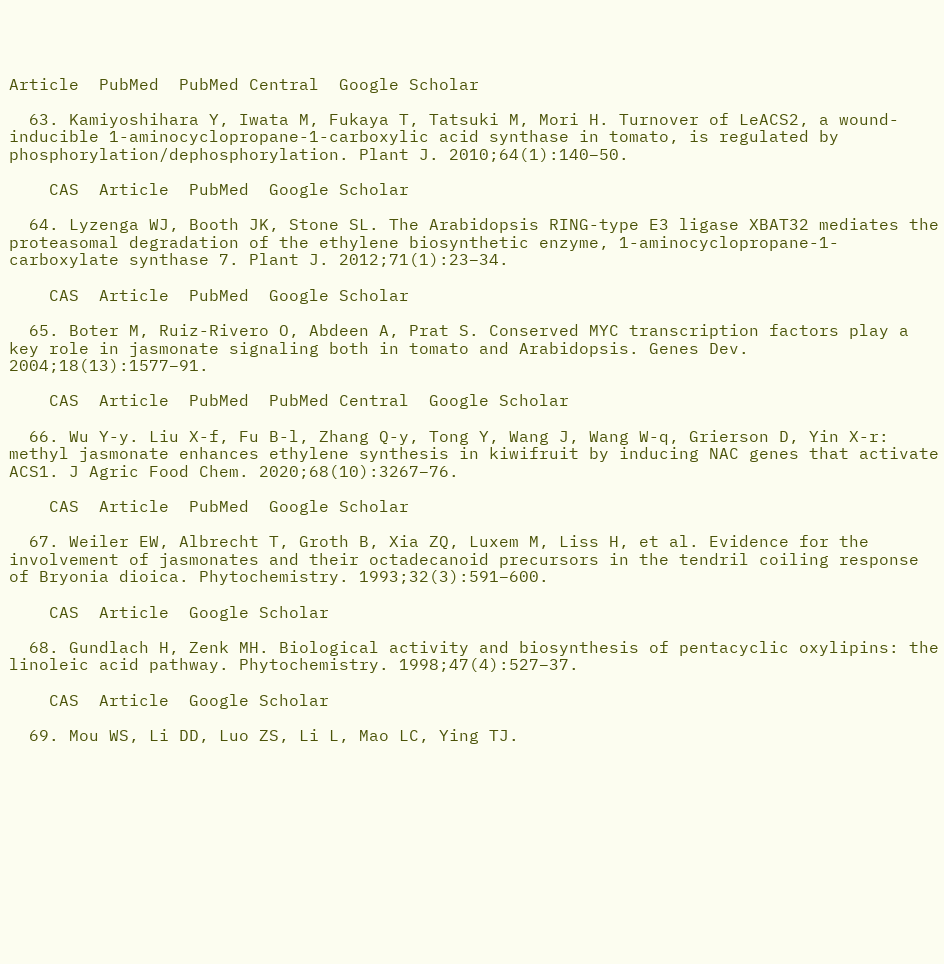Article  PubMed  PubMed Central  Google Scholar

  63. Kamiyoshihara Y, Iwata M, Fukaya T, Tatsuki M, Mori H. Turnover of LeACS2, a wound-inducible 1-aminocyclopropane-1-carboxylic acid synthase in tomato, is regulated by phosphorylation/dephosphorylation. Plant J. 2010;64(1):140–50.

    CAS  Article  PubMed  Google Scholar

  64. Lyzenga WJ, Booth JK, Stone SL. The Arabidopsis RING-type E3 ligase XBAT32 mediates the proteasomal degradation of the ethylene biosynthetic enzyme, 1-aminocyclopropane-1-carboxylate synthase 7. Plant J. 2012;71(1):23–34.

    CAS  Article  PubMed  Google Scholar

  65. Boter M, Ruiz-Rivero O, Abdeen A, Prat S. Conserved MYC transcription factors play a key role in jasmonate signaling both in tomato and Arabidopsis. Genes Dev. 2004;18(13):1577–91.

    CAS  Article  PubMed  PubMed Central  Google Scholar

  66. Wu Y-y. Liu X-f, Fu B-l, Zhang Q-y, Tong Y, Wang J, Wang W-q, Grierson D, Yin X-r: methyl jasmonate enhances ethylene synthesis in kiwifruit by inducing NAC genes that activate ACS1. J Agric Food Chem. 2020;68(10):3267–76.

    CAS  Article  PubMed  Google Scholar

  67. Weiler EW, Albrecht T, Groth B, Xia ZQ, Luxem M, Liss H, et al. Evidence for the involvement of jasmonates and their octadecanoid precursors in the tendril coiling response of Bryonia dioica. Phytochemistry. 1993;32(3):591–600.

    CAS  Article  Google Scholar

  68. Gundlach H, Zenk MH. Biological activity and biosynthesis of pentacyclic oxylipins: the linoleic acid pathway. Phytochemistry. 1998;47(4):527–37.

    CAS  Article  Google Scholar

  69. Mou WS, Li DD, Luo ZS, Li L, Mao LC, Ying TJ.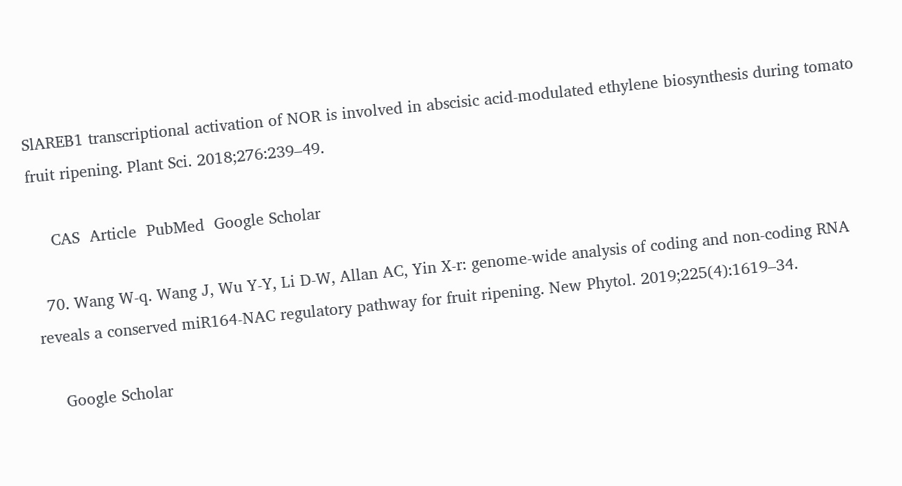SlAREB1 transcriptional activation of NOR is involved in abscisic acid-modulated ethylene biosynthesis during tomato fruit ripening. Plant Sci. 2018;276:239–49.

    CAS  Article  PubMed  Google Scholar

  70. Wang W-q. Wang J, Wu Y-Y, Li D-W, Allan AC, Yin X-r: genome-wide analysis of coding and non-coding RNA reveals a conserved miR164-NAC regulatory pathway for fruit ripening. New Phytol. 2019;225(4):1619–34.

    Google Scholar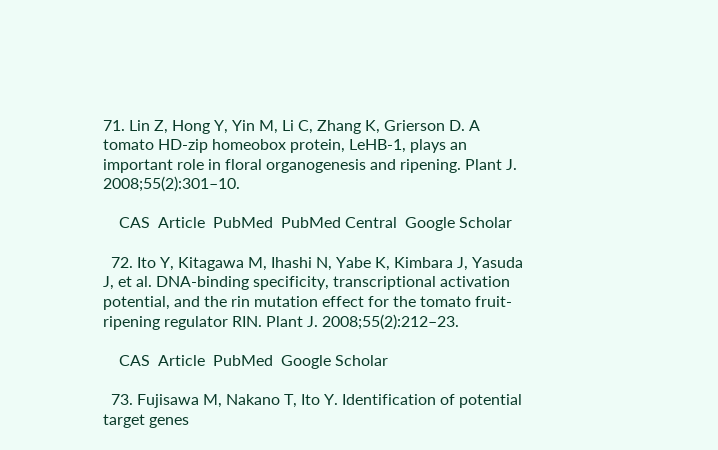71. Lin Z, Hong Y, Yin M, Li C, Zhang K, Grierson D. A tomato HD-zip homeobox protein, LeHB-1, plays an important role in floral organogenesis and ripening. Plant J. 2008;55(2):301–10.

    CAS  Article  PubMed  PubMed Central  Google Scholar

  72. Ito Y, Kitagawa M, Ihashi N, Yabe K, Kimbara J, Yasuda J, et al. DNA-binding specificity, transcriptional activation potential, and the rin mutation effect for the tomato fruit-ripening regulator RIN. Plant J. 2008;55(2):212–23.

    CAS  Article  PubMed  Google Scholar

  73. Fujisawa M, Nakano T, Ito Y. Identification of potential target genes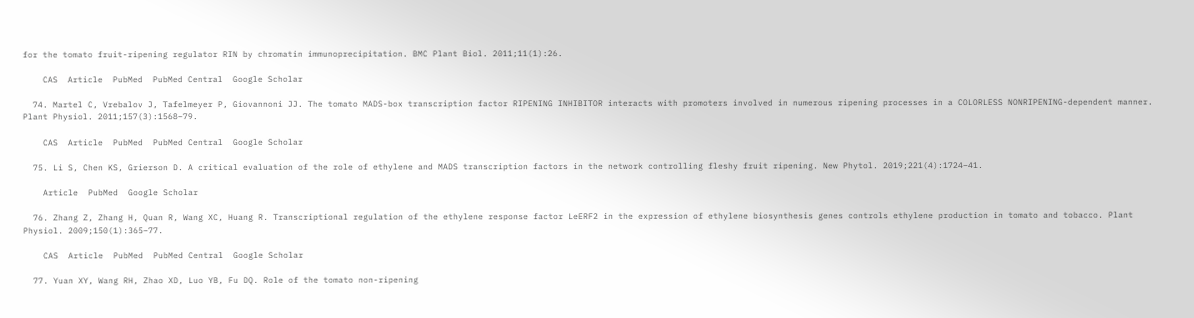for the tomato fruit-ripening regulator RIN by chromatin immunoprecipitation. BMC Plant Biol. 2011;11(1):26.

    CAS  Article  PubMed  PubMed Central  Google Scholar

  74. Martel C, Vrebalov J, Tafelmeyer P, Giovannoni JJ. The tomato MADS-box transcription factor RIPENING INHIBITOR interacts with promoters involved in numerous ripening processes in a COLORLESS NONRIPENING-dependent manner. Plant Physiol. 2011;157(3):1568–79.

    CAS  Article  PubMed  PubMed Central  Google Scholar

  75. Li S, Chen KS, Grierson D. A critical evaluation of the role of ethylene and MADS transcription factors in the network controlling fleshy fruit ripening. New Phytol. 2019;221(4):1724–41.

    Article  PubMed  Google Scholar

  76. Zhang Z, Zhang H, Quan R, Wang XC, Huang R. Transcriptional regulation of the ethylene response factor LeERF2 in the expression of ethylene biosynthesis genes controls ethylene production in tomato and tobacco. Plant Physiol. 2009;150(1):365–77.

    CAS  Article  PubMed  PubMed Central  Google Scholar

  77. Yuan XY, Wang RH, Zhao XD, Luo YB, Fu DQ. Role of the tomato non-ripening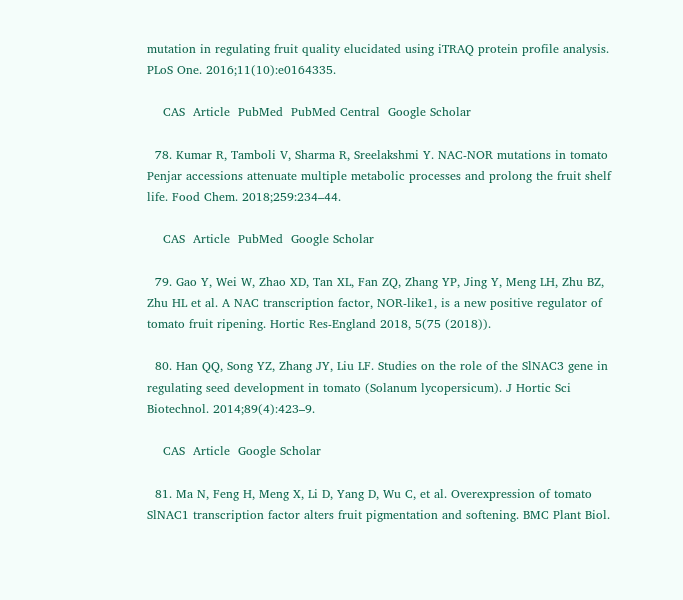mutation in regulating fruit quality elucidated using iTRAQ protein profile analysis. PLoS One. 2016;11(10):e0164335.

    CAS  Article  PubMed  PubMed Central  Google Scholar

  78. Kumar R, Tamboli V, Sharma R, Sreelakshmi Y. NAC-NOR mutations in tomato Penjar accessions attenuate multiple metabolic processes and prolong the fruit shelf life. Food Chem. 2018;259:234–44.

    CAS  Article  PubMed  Google Scholar

  79. Gao Y, Wei W, Zhao XD, Tan XL, Fan ZQ, Zhang YP, Jing Y, Meng LH, Zhu BZ, Zhu HL et al. A NAC transcription factor, NOR-like1, is a new positive regulator of tomato fruit ripening. Hortic Res-England 2018, 5(75 (2018)).

  80. Han QQ, Song YZ, Zhang JY, Liu LF. Studies on the role of the SlNAC3 gene in regulating seed development in tomato (Solanum lycopersicum). J Hortic Sci Biotechnol. 2014;89(4):423–9.

    CAS  Article  Google Scholar

  81. Ma N, Feng H, Meng X, Li D, Yang D, Wu C, et al. Overexpression of tomato SlNAC1 transcription factor alters fruit pigmentation and softening. BMC Plant Biol.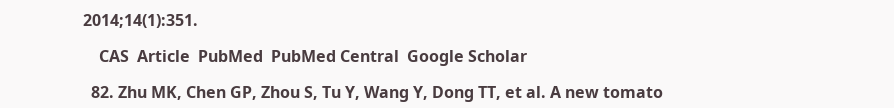2014;14(1):351.

    CAS  Article  PubMed  PubMed Central  Google Scholar

  82. Zhu MK, Chen GP, Zhou S, Tu Y, Wang Y, Dong TT, et al. A new tomato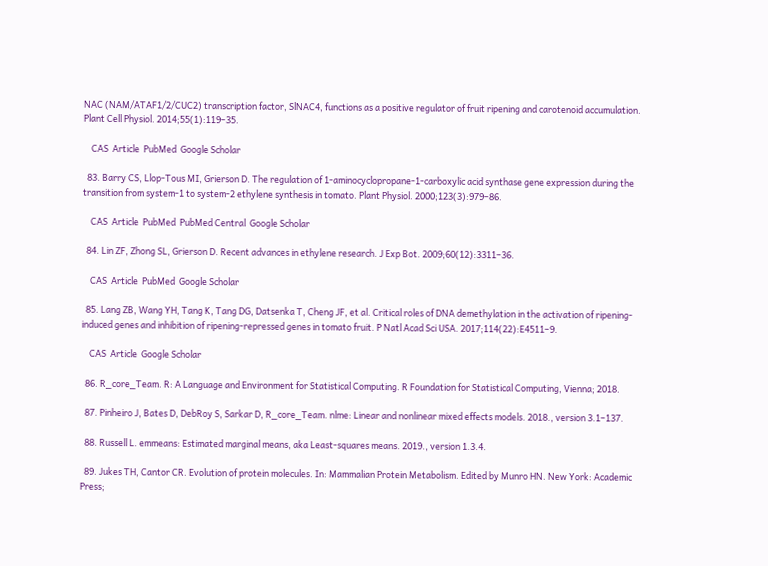NAC (NAM/ATAF1/2/CUC2) transcription factor, SlNAC4, functions as a positive regulator of fruit ripening and carotenoid accumulation. Plant Cell Physiol. 2014;55(1):119–35.

    CAS  Article  PubMed  Google Scholar

  83. Barry CS, Llop-Tous MI, Grierson D. The regulation of 1-aminocyclopropane-1-carboxylic acid synthase gene expression during the transition from system-1 to system-2 ethylene synthesis in tomato. Plant Physiol. 2000;123(3):979–86.

    CAS  Article  PubMed  PubMed Central  Google Scholar

  84. Lin ZF, Zhong SL, Grierson D. Recent advances in ethylene research. J Exp Bot. 2009;60(12):3311–36.

    CAS  Article  PubMed  Google Scholar

  85. Lang ZB, Wang YH, Tang K, Tang DG, Datsenka T, Cheng JF, et al. Critical roles of DNA demethylation in the activation of ripening-induced genes and inhibition of ripening-repressed genes in tomato fruit. P Natl Acad Sci USA. 2017;114(22):E4511–9.

    CAS  Article  Google Scholar

  86. R_core_Team. R: A Language and Environment for Statistical Computing. R Foundation for Statistical Computing, Vienna; 2018.

  87. Pinheiro J, Bates D, DebRoy S, Sarkar D, R_core_Team. nlme: Linear and nonlinear mixed effects models. 2018., version 3.1–137.

  88. Russell L. emmeans: Estimated marginal means, aka Least-squares means. 2019., version 1.3.4.

  89. Jukes TH, Cantor CR. Evolution of protein molecules. In: Mammalian Protein Metabolism. Edited by Munro HN. New York: Academic Press;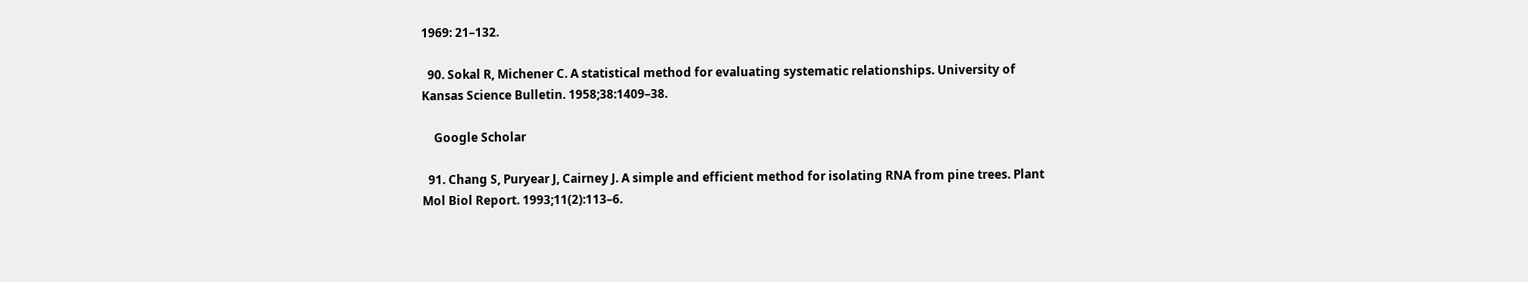1969: 21–132.

  90. Sokal R, Michener C. A statistical method for evaluating systematic relationships. University of Kansas Science Bulletin. 1958;38:1409–38.

    Google Scholar

  91. Chang S, Puryear J, Cairney J. A simple and efficient method for isolating RNA from pine trees. Plant Mol Biol Report. 1993;11(2):113–6.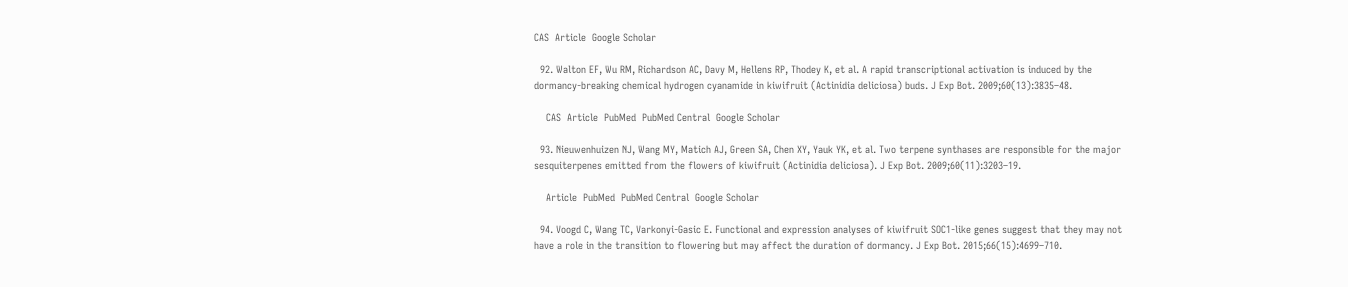CAS  Article  Google Scholar

  92. Walton EF, Wu RM, Richardson AC, Davy M, Hellens RP, Thodey K, et al. A rapid transcriptional activation is induced by the dormancy-breaking chemical hydrogen cyanamide in kiwifruit (Actinidia deliciosa) buds. J Exp Bot. 2009;60(13):3835–48.

    CAS  Article  PubMed  PubMed Central  Google Scholar

  93. Nieuwenhuizen NJ, Wang MY, Matich AJ, Green SA, Chen XY, Yauk YK, et al. Two terpene synthases are responsible for the major sesquiterpenes emitted from the flowers of kiwifruit (Actinidia deliciosa). J Exp Bot. 2009;60(11):3203–19.

    Article  PubMed  PubMed Central  Google Scholar

  94. Voogd C, Wang TC, Varkonyi-Gasic E. Functional and expression analyses of kiwifruit SOC1-like genes suggest that they may not have a role in the transition to flowering but may affect the duration of dormancy. J Exp Bot. 2015;66(15):4699–710.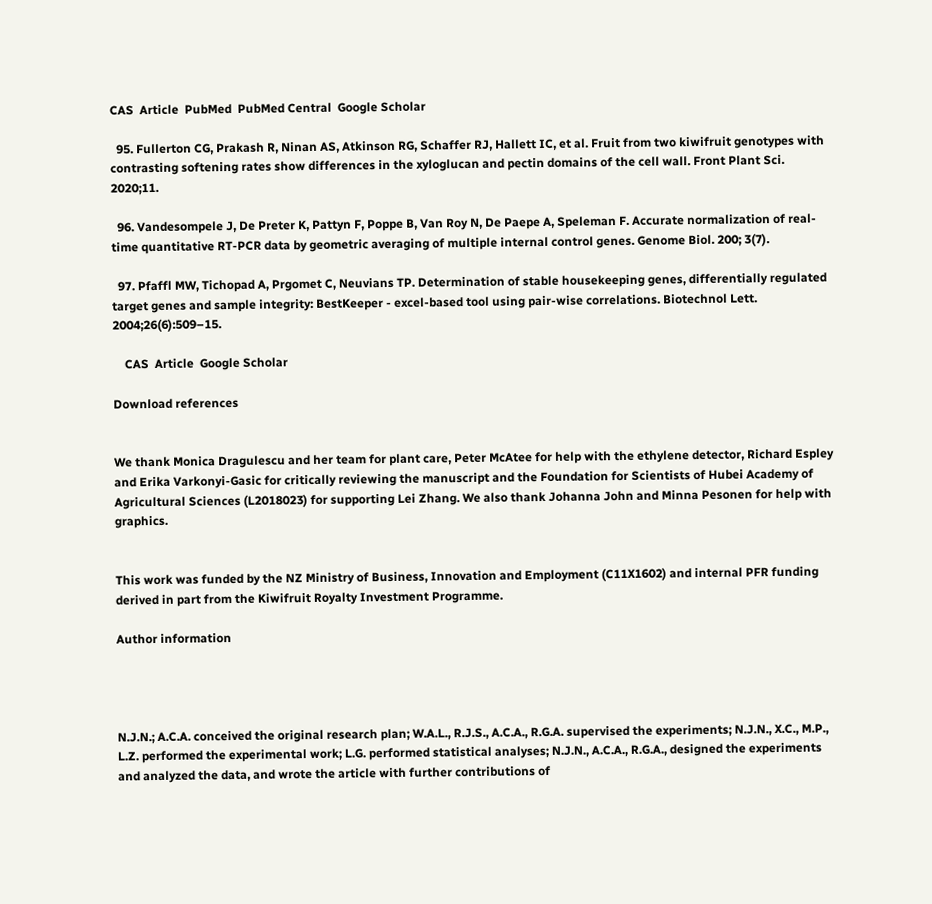CAS  Article  PubMed  PubMed Central  Google Scholar

  95. Fullerton CG, Prakash R, Ninan AS, Atkinson RG, Schaffer RJ, Hallett IC, et al. Fruit from two kiwifruit genotypes with contrasting softening rates show differences in the xyloglucan and pectin domains of the cell wall. Front Plant Sci. 2020;11.

  96. Vandesompele J, De Preter K, Pattyn F, Poppe B, Van Roy N, De Paepe A, Speleman F. Accurate normalization of real-time quantitative RT-PCR data by geometric averaging of multiple internal control genes. Genome Biol. 200; 3(7).

  97. Pfaffl MW, Tichopad A, Prgomet C, Neuvians TP. Determination of stable housekeeping genes, differentially regulated target genes and sample integrity: BestKeeper - excel-based tool using pair-wise correlations. Biotechnol Lett. 2004;26(6):509–15.

    CAS  Article  Google Scholar

Download references


We thank Monica Dragulescu and her team for plant care, Peter McAtee for help with the ethylene detector, Richard Espley and Erika Varkonyi-Gasic for critically reviewing the manuscript and the Foundation for Scientists of Hubei Academy of Agricultural Sciences (L2018023) for supporting Lei Zhang. We also thank Johanna John and Minna Pesonen for help with graphics.


This work was funded by the NZ Ministry of Business, Innovation and Employment (C11X1602) and internal PFR funding derived in part from the Kiwifruit Royalty Investment Programme.

Author information




N.J.N.; A.C.A. conceived the original research plan; W.A.L., R.J.S., A.C.A., R.G.A. supervised the experiments; N.J.N., X.C., M.P., L.Z. performed the experimental work; L.G. performed statistical analyses; N.J.N., A.C.A., R.G.A., designed the experiments and analyzed the data, and wrote the article with further contributions of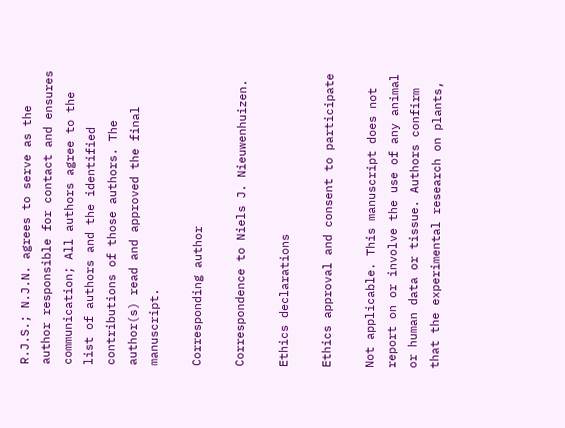R.J.S.; N.J.N. agrees to serve as the author responsible for contact and ensures communication; All authors agree to the list of authors and the identified contributions of those authors. The author(s) read and approved the final manuscript.

Corresponding author

Correspondence to Niels J. Nieuwenhuizen.

Ethics declarations

Ethics approval and consent to participate

Not applicable. This manuscript does not report on or involve the use of any animal or human data or tissue. Authors confirm that the experimental research on plants,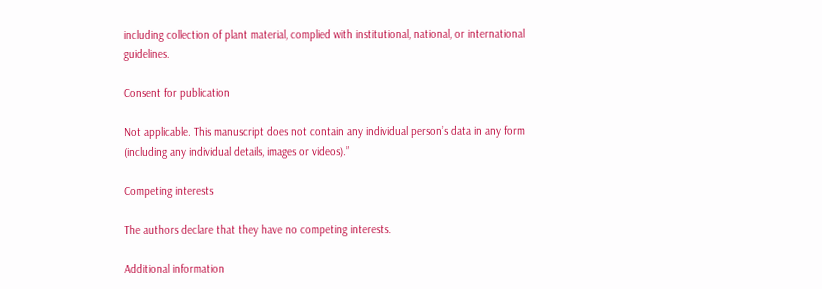including collection of plant material, complied with institutional, national, or international guidelines.

Consent for publication

Not applicable. This manuscript does not contain any individual person’s data in any form (including any individual details, images or videos).”

Competing interests

The authors declare that they have no competing interests.

Additional information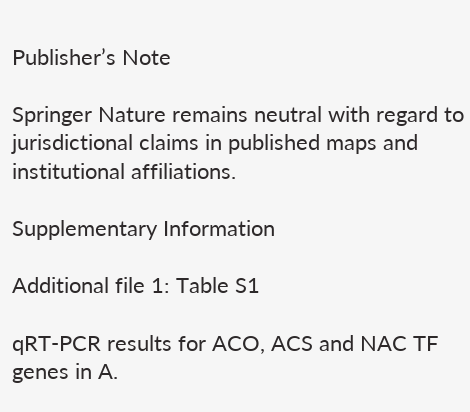Publisher’s Note

Springer Nature remains neutral with regard to jurisdictional claims in published maps and institutional affiliations.

Supplementary Information

Additional file 1: Table S1

qRT-PCR results for ACO, ACS and NAC TF genes in A.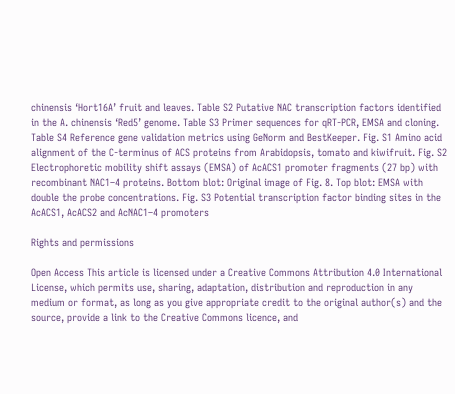chinensis ‘Hort16A’ fruit and leaves. Table S2 Putative NAC transcription factors identified in the A. chinensis ‘Red5’ genome. Table S3 Primer sequences for qRT-PCR, EMSA and cloning. Table S4 Reference gene validation metrics using GeNorm and BestKeeper. Fig. S1 Amino acid alignment of the C-terminus of ACS proteins from Arabidopsis, tomato and kiwifruit. Fig. S2 Electrophoretic mobility shift assays (EMSA) of AcACS1 promoter fragments (27 bp) with recombinant NAC1–4 proteins. Bottom blot: Original image of Fig. 8. Top blot: EMSA with double the probe concentrations. Fig. S3 Potential transcription factor binding sites in the AcACS1, AcACS2 and AcNAC1–4 promoters

Rights and permissions

Open Access This article is licensed under a Creative Commons Attribution 4.0 International License, which permits use, sharing, adaptation, distribution and reproduction in any medium or format, as long as you give appropriate credit to the original author(s) and the source, provide a link to the Creative Commons licence, and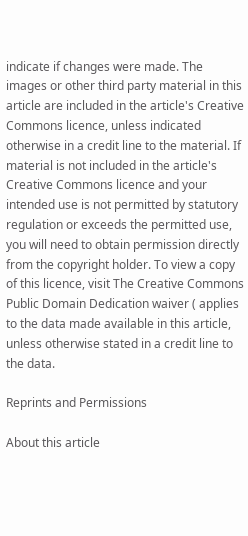indicate if changes were made. The images or other third party material in this article are included in the article's Creative Commons licence, unless indicated otherwise in a credit line to the material. If material is not included in the article's Creative Commons licence and your intended use is not permitted by statutory regulation or exceeds the permitted use, you will need to obtain permission directly from the copyright holder. To view a copy of this licence, visit The Creative Commons Public Domain Dedication waiver ( applies to the data made available in this article, unless otherwise stated in a credit line to the data.

Reprints and Permissions

About this article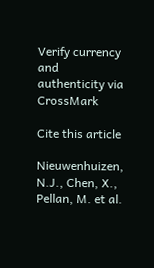Verify currency and authenticity via CrossMark

Cite this article

Nieuwenhuizen, N.J., Chen, X., Pellan, M. et al.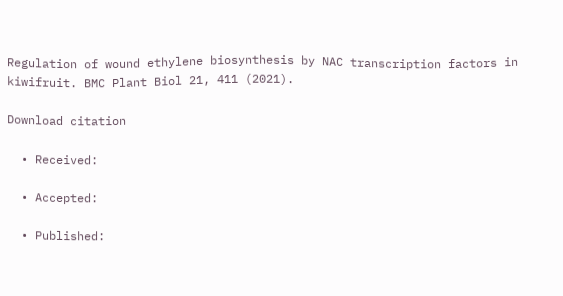Regulation of wound ethylene biosynthesis by NAC transcription factors in kiwifruit. BMC Plant Biol 21, 411 (2021).

Download citation

  • Received:

  • Accepted:

  • Published: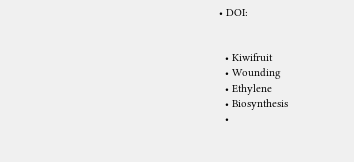• DOI:


  • Kiwifruit
  • Wounding
  • Ethylene
  • Biosynthesis
  •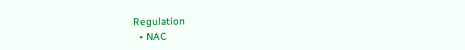Regulation
  • NAC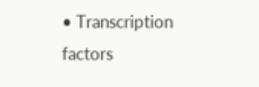• Transcription factors